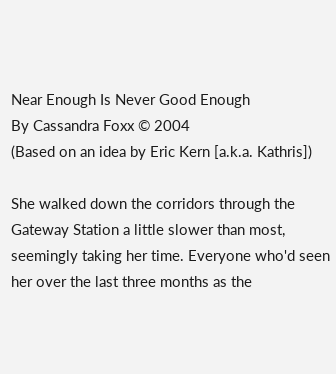Near Enough Is Never Good Enough
By Cassandra Foxx © 2004
(Based on an idea by Eric Kern [a.k.a. Kathris])

She walked down the corridors through the Gateway Station a little slower than most, seemingly taking her time. Everyone who'd seen her over the last three months as the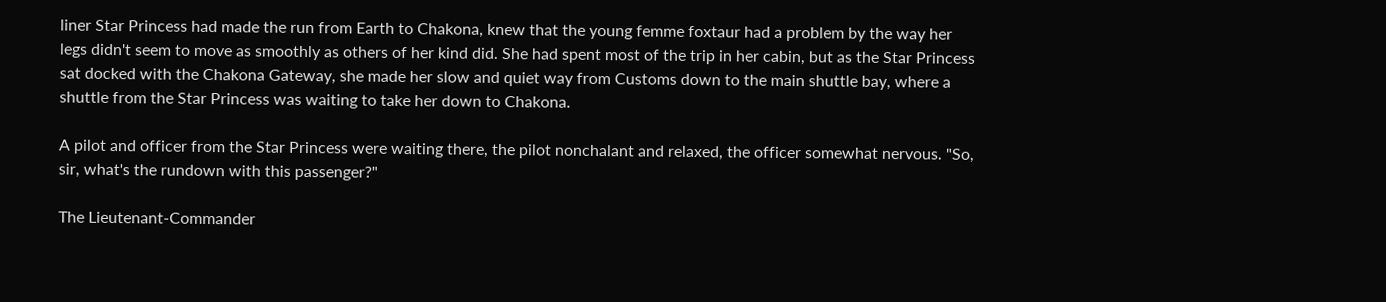liner Star Princess had made the run from Earth to Chakona, knew that the young femme foxtaur had a problem by the way her legs didn't seem to move as smoothly as others of her kind did. She had spent most of the trip in her cabin, but as the Star Princess sat docked with the Chakona Gateway, she made her slow and quiet way from Customs down to the main shuttle bay, where a shuttle from the Star Princess was waiting to take her down to Chakona.

A pilot and officer from the Star Princess were waiting there, the pilot nonchalant and relaxed, the officer somewhat nervous. "So, sir, what's the rundown with this passenger?"

The Lieutenant-Commander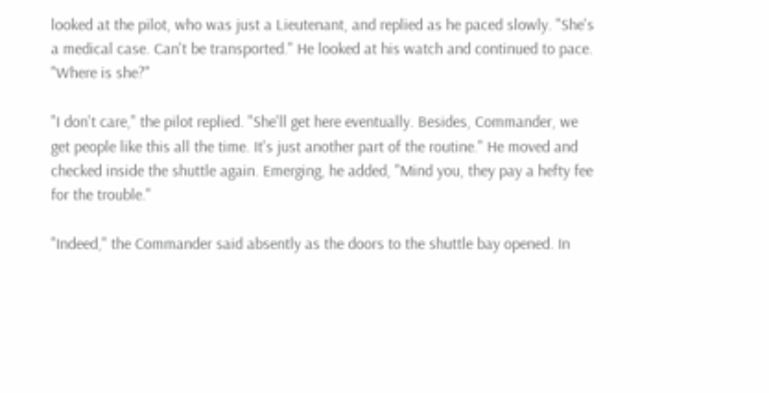looked at the pilot, who was just a Lieutenant, and replied as he paced slowly. "She's a medical case. Can't be transported." He looked at his watch and continued to pace. "Where is she?"

"I don't care," the pilot replied. "She'll get here eventually. Besides, Commander, we get people like this all the time. It's just another part of the routine." He moved and checked inside the shuttle again. Emerging, he added, "Mind you, they pay a hefty fee for the trouble."

"Indeed," the Commander said absently as the doors to the shuttle bay opened. In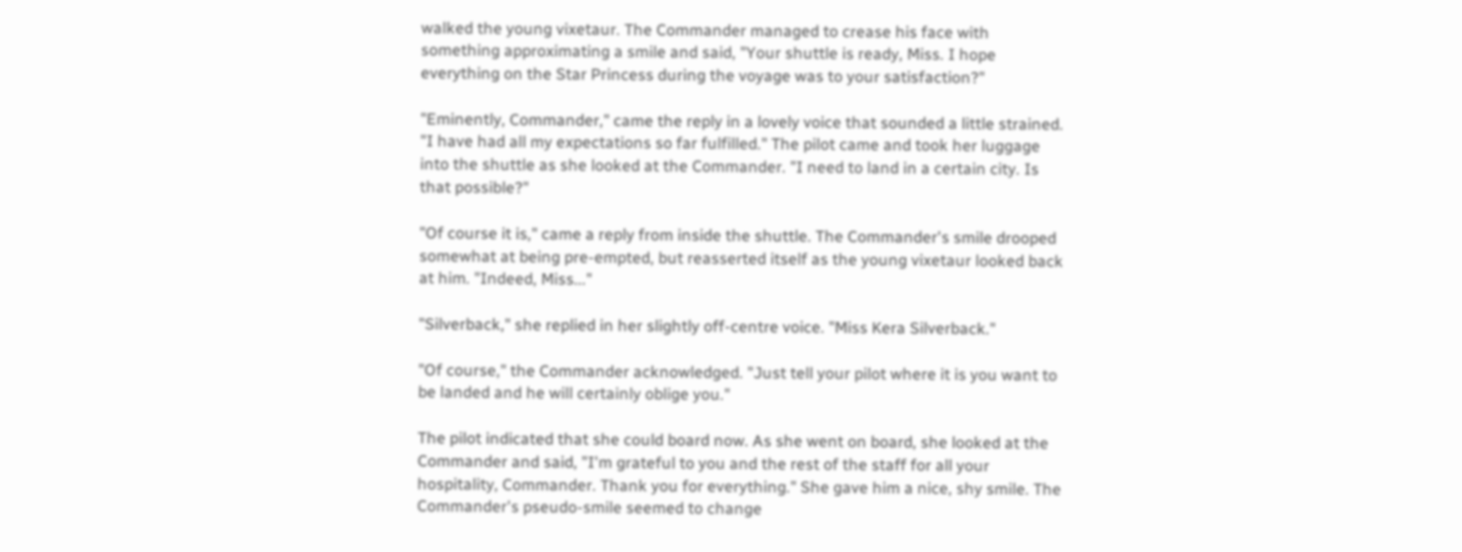walked the young vixetaur. The Commander managed to crease his face with something approximating a smile and said, "Your shuttle is ready, Miss. I hope everything on the Star Princess during the voyage was to your satisfaction?"

"Eminently, Commander," came the reply in a lovely voice that sounded a little strained. "I have had all my expectations so far fulfilled." The pilot came and took her luggage into the shuttle as she looked at the Commander. "I need to land in a certain city. Is that possible?"

"Of course it is," came a reply from inside the shuttle. The Commander's smile drooped somewhat at being pre-empted, but reasserted itself as the young vixetaur looked back at him. "Indeed, Miss..."

"Silverback," she replied in her slightly off-centre voice. "Miss Kera Silverback."

"Of course," the Commander acknowledged. "Just tell your pilot where it is you want to be landed and he will certainly oblige you."

The pilot indicated that she could board now. As she went on board, she looked at the Commander and said, "I'm grateful to you and the rest of the staff for all your hospitality, Commander. Thank you for everything." She gave him a nice, shy smile. The Commander's pseudo-smile seemed to change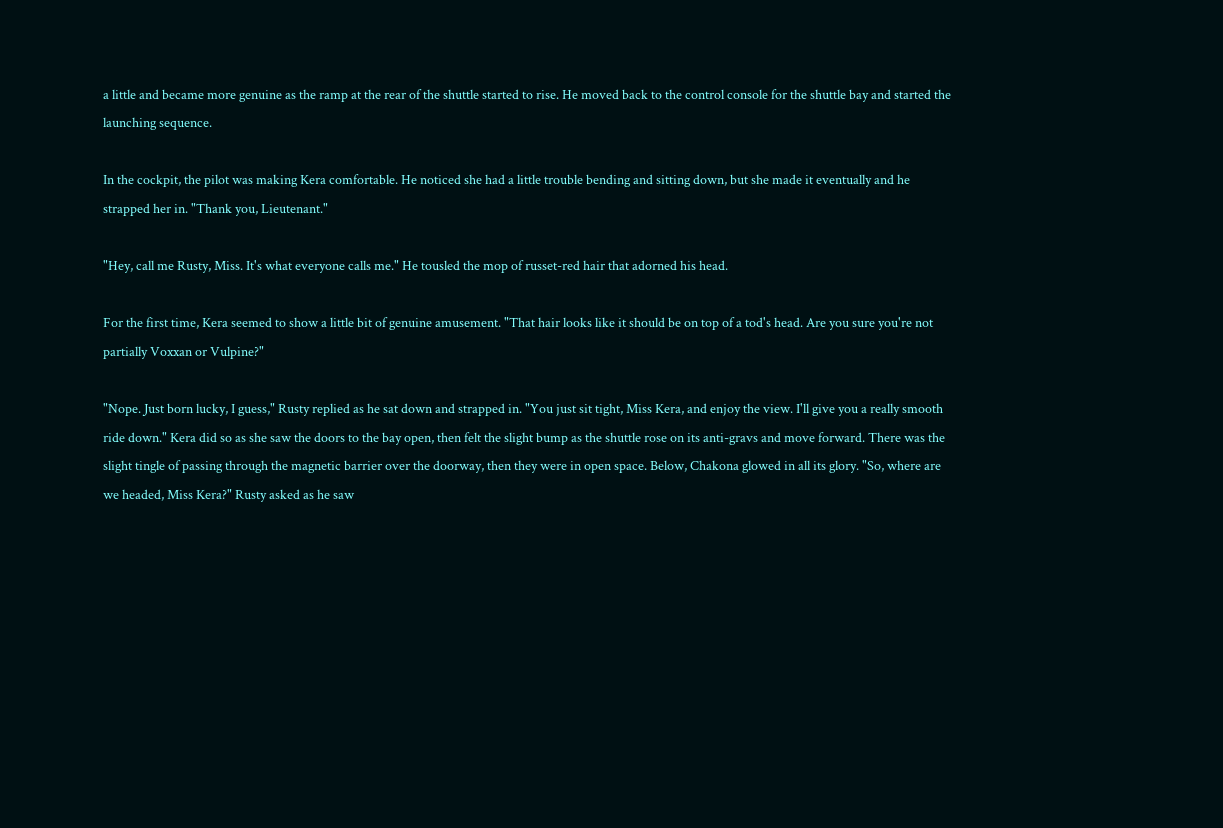a little and became more genuine as the ramp at the rear of the shuttle started to rise. He moved back to the control console for the shuttle bay and started the launching sequence.

In the cockpit, the pilot was making Kera comfortable. He noticed she had a little trouble bending and sitting down, but she made it eventually and he strapped her in. "Thank you, Lieutenant."

"Hey, call me Rusty, Miss. It's what everyone calls me." He tousled the mop of russet-red hair that adorned his head.

For the first time, Kera seemed to show a little bit of genuine amusement. "That hair looks like it should be on top of a tod's head. Are you sure you're not partially Voxxan or Vulpine?"

"Nope. Just born lucky, I guess," Rusty replied as he sat down and strapped in. "You just sit tight, Miss Kera, and enjoy the view. I'll give you a really smooth ride down." Kera did so as she saw the doors to the bay open, then felt the slight bump as the shuttle rose on its anti-gravs and move forward. There was the slight tingle of passing through the magnetic barrier over the doorway, then they were in open space. Below, Chakona glowed in all its glory. "So, where are we headed, Miss Kera?" Rusty asked as he saw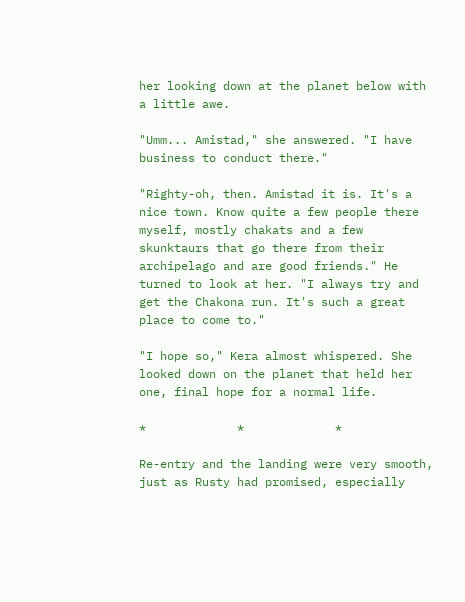her looking down at the planet below with a little awe.

"Umm... Amistad," she answered. "I have business to conduct there."

"Righty-oh, then. Amistad it is. It's a nice town. Know quite a few people there myself, mostly chakats and a few skunktaurs that go there from their archipelago and are good friends." He turned to look at her. "I always try and get the Chakona run. It's such a great place to come to."

"I hope so," Kera almost whispered. She looked down on the planet that held her one, final hope for a normal life.

*             *             *

Re-entry and the landing were very smooth, just as Rusty had promised, especially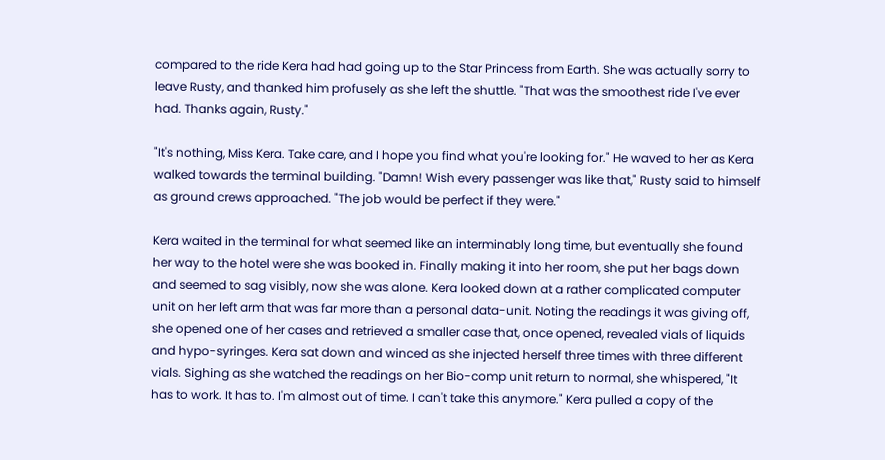compared to the ride Kera had had going up to the Star Princess from Earth. She was actually sorry to leave Rusty, and thanked him profusely as she left the shuttle. "That was the smoothest ride I've ever had. Thanks again, Rusty."

"It's nothing, Miss Kera. Take care, and I hope you find what you're looking for." He waved to her as Kera walked towards the terminal building. "Damn! Wish every passenger was like that," Rusty said to himself as ground crews approached. "The job would be perfect if they were."

Kera waited in the terminal for what seemed like an interminably long time, but eventually she found her way to the hotel were she was booked in. Finally making it into her room, she put her bags down and seemed to sag visibly, now she was alone. Kera looked down at a rather complicated computer unit on her left arm that was far more than a personal data-unit. Noting the readings it was giving off, she opened one of her cases and retrieved a smaller case that, once opened, revealed vials of liquids and hypo-syringes. Kera sat down and winced as she injected herself three times with three different vials. Sighing as she watched the readings on her Bio-comp unit return to normal, she whispered, "It has to work. It has to. I'm almost out of time. I can't take this anymore." Kera pulled a copy of the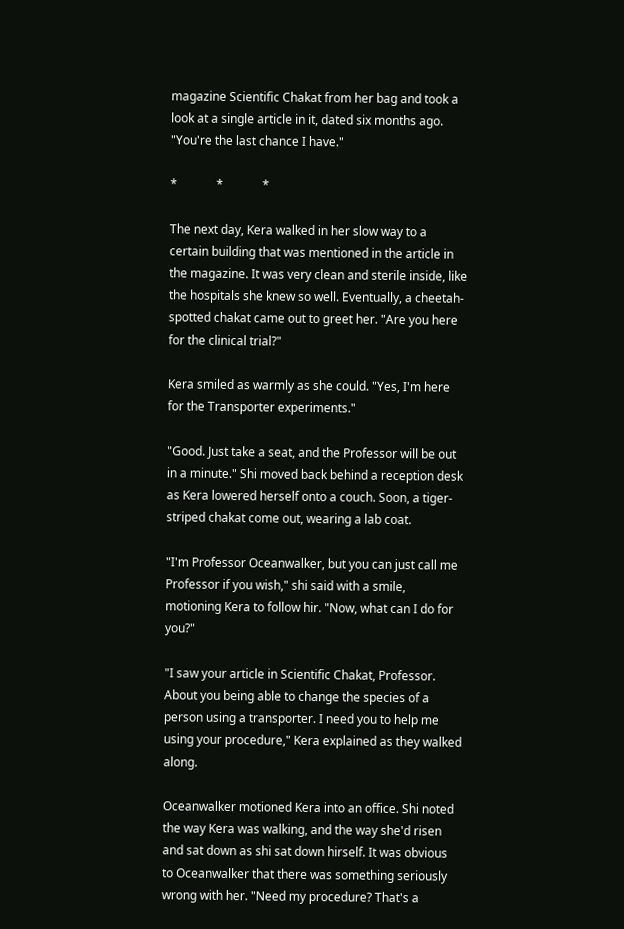magazine Scientific Chakat from her bag and took a look at a single article in it, dated six months ago. "You're the last chance I have."

*             *             *

The next day, Kera walked in her slow way to a certain building that was mentioned in the article in the magazine. It was very clean and sterile inside, like the hospitals she knew so well. Eventually, a cheetah-spotted chakat came out to greet her. "Are you here for the clinical trial?"

Kera smiled as warmly as she could. "Yes, I'm here for the Transporter experiments."

"Good. Just take a seat, and the Professor will be out in a minute." Shi moved back behind a reception desk as Kera lowered herself onto a couch. Soon, a tiger-striped chakat come out, wearing a lab coat.

"I'm Professor Oceanwalker, but you can just call me Professor if you wish," shi said with a smile, motioning Kera to follow hir. "Now, what can I do for you?"

"I saw your article in Scientific Chakat, Professor. About you being able to change the species of a person using a transporter. I need you to help me using your procedure," Kera explained as they walked along.

Oceanwalker motioned Kera into an office. Shi noted the way Kera was walking, and the way she'd risen and sat down as shi sat down hirself. It was obvious to Oceanwalker that there was something seriously wrong with her. "Need my procedure? That's a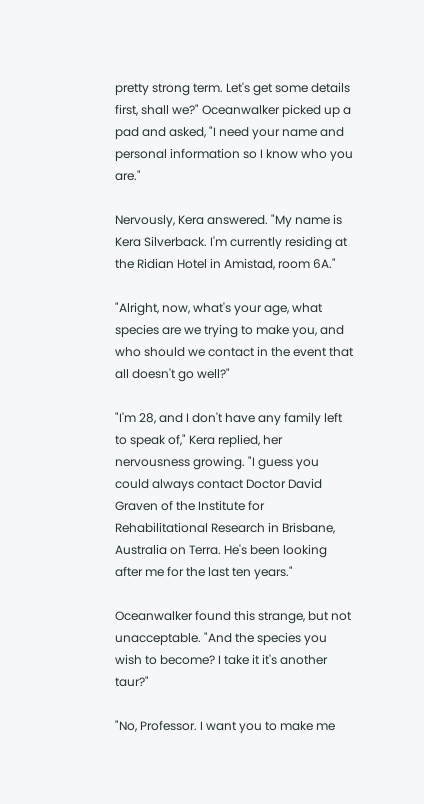pretty strong term. Let's get some details first, shall we?" Oceanwalker picked up a pad and asked, "I need your name and personal information so I know who you are."

Nervously, Kera answered. "My name is Kera Silverback. I'm currently residing at the Ridian Hotel in Amistad, room 6A."

"Alright, now, what's your age, what species are we trying to make you, and who should we contact in the event that all doesn't go well?"

"I'm 28, and I don't have any family left to speak of," Kera replied, her nervousness growing. "I guess you could always contact Doctor David Graven of the Institute for Rehabilitational Research in Brisbane, Australia on Terra. He's been looking after me for the last ten years."

Oceanwalker found this strange, but not unacceptable. "And the species you wish to become? I take it it's another taur?"

"No, Professor. I want you to make me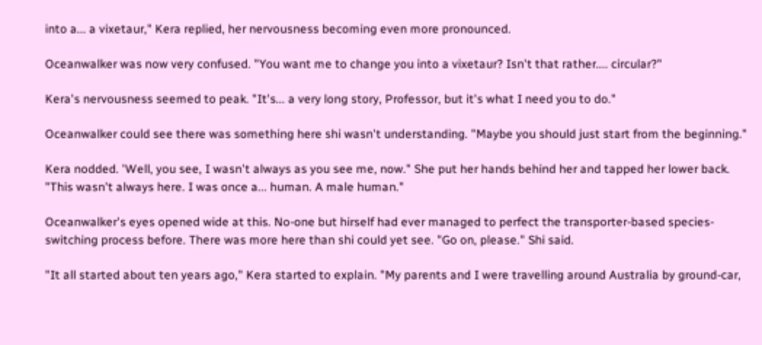into a... a vixetaur," Kera replied, her nervousness becoming even more pronounced.

Oceanwalker was now very confused. "You want me to change you into a vixetaur? Isn't that rather.... circular?"

Kera's nervousness seemed to peak. "It's... a very long story, Professor, but it's what I need you to do."

Oceanwalker could see there was something here shi wasn't understanding. "Maybe you should just start from the beginning."

Kera nodded. 'Well, you see, I wasn't always as you see me, now." She put her hands behind her and tapped her lower back. "This wasn't always here. I was once a... human. A male human."

Oceanwalker's eyes opened wide at this. No-one but hirself had ever managed to perfect the transporter-based species-switching process before. There was more here than shi could yet see. "Go on, please." Shi said.

"It all started about ten years ago," Kera started to explain. "My parents and I were travelling around Australia by ground-car,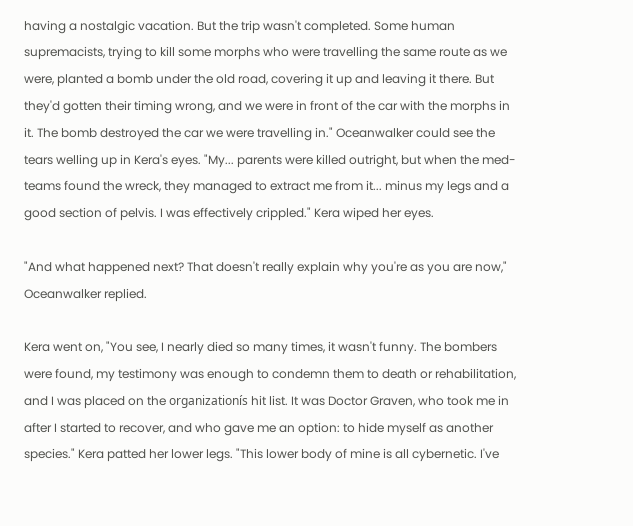having a nostalgic vacation. But the trip wasn't completed. Some human supremacists, trying to kill some morphs who were travelling the same route as we were, planted a bomb under the old road, covering it up and leaving it there. But they'd gotten their timing wrong, and we were in front of the car with the morphs in it. The bomb destroyed the car we were travelling in." Oceanwalker could see the tears welling up in Kera's eyes. "My... parents were killed outright, but when the med-teams found the wreck, they managed to extract me from it... minus my legs and a good section of pelvis. I was effectively crippled." Kera wiped her eyes.

"And what happened next? That doesn't really explain why you're as you are now," Oceanwalker replied.

Kera went on, "You see, I nearly died so many times, it wasn't funny. The bombers were found, my testimony was enough to condemn them to death or rehabilitation, and I was placed on the organizationís hit list. It was Doctor Graven, who took me in after I started to recover, and who gave me an option: to hide myself as another species." Kera patted her lower legs. "This lower body of mine is all cybernetic. I've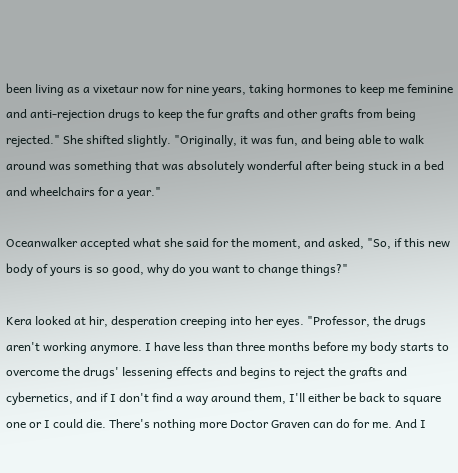been living as a vixetaur now for nine years, taking hormones to keep me feminine and anti-rejection drugs to keep the fur grafts and other grafts from being rejected." She shifted slightly. "Originally, it was fun, and being able to walk around was something that was absolutely wonderful after being stuck in a bed and wheelchairs for a year."

Oceanwalker accepted what she said for the moment, and asked, "So, if this new body of yours is so good, why do you want to change things?"

Kera looked at hir, desperation creeping into her eyes. "Professor, the drugs aren't working anymore. I have less than three months before my body starts to overcome the drugs' lessening effects and begins to reject the grafts and cybernetics, and if I don't find a way around them, I'll either be back to square one or I could die. There's nothing more Doctor Graven can do for me. And I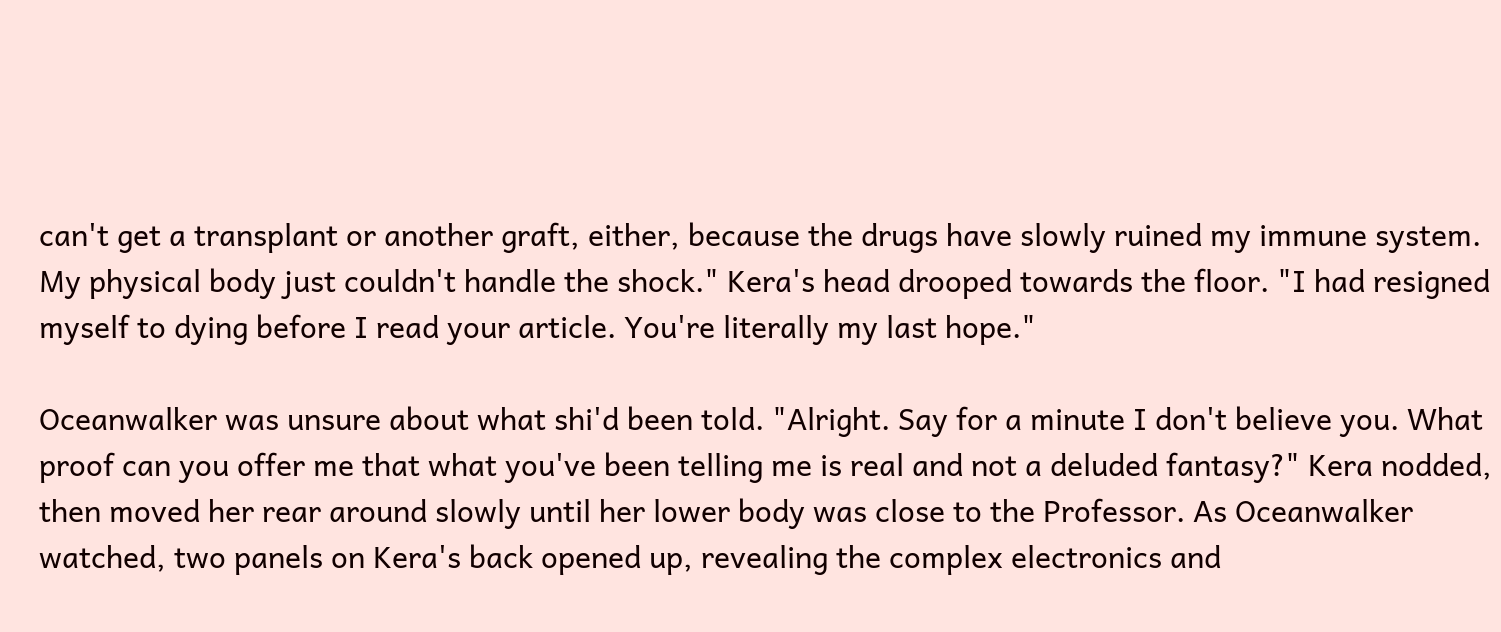can't get a transplant or another graft, either, because the drugs have slowly ruined my immune system. My physical body just couldn't handle the shock." Kera's head drooped towards the floor. "I had resigned myself to dying before I read your article. You're literally my last hope."

Oceanwalker was unsure about what shi'd been told. "Alright. Say for a minute I don't believe you. What proof can you offer me that what you've been telling me is real and not a deluded fantasy?" Kera nodded, then moved her rear around slowly until her lower body was close to the Professor. As Oceanwalker watched, two panels on Kera's back opened up, revealing the complex electronics and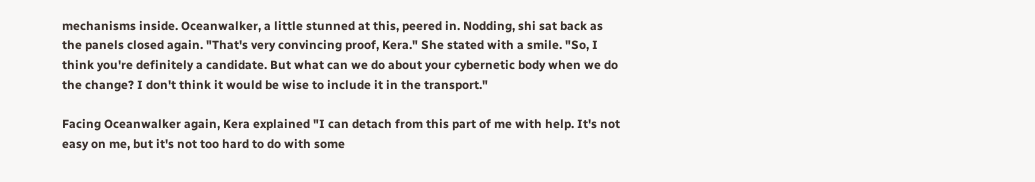mechanisms inside. Oceanwalker, a little stunned at this, peered in. Nodding, shi sat back as the panels closed again. "That's very convincing proof, Kera." She stated with a smile. "So, I think you're definitely a candidate. But what can we do about your cybernetic body when we do the change? I don't think it would be wise to include it in the transport."

Facing Oceanwalker again, Kera explained "I can detach from this part of me with help. It's not easy on me, but it's not too hard to do with some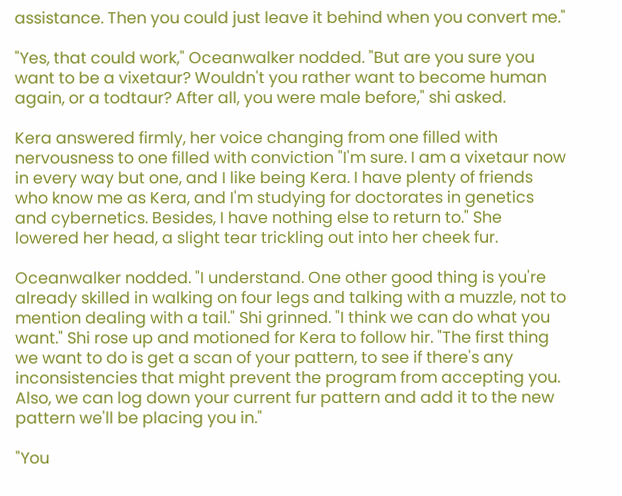assistance. Then you could just leave it behind when you convert me."

"Yes, that could work," Oceanwalker nodded. "But are you sure you want to be a vixetaur? Wouldn't you rather want to become human again, or a todtaur? After all, you were male before," shi asked.

Kera answered firmly, her voice changing from one filled with nervousness to one filled with conviction "I'm sure. I am a vixetaur now in every way but one, and I like being Kera. I have plenty of friends who know me as Kera, and I'm studying for doctorates in genetics and cybernetics. Besides, I have nothing else to return to." She lowered her head, a slight tear trickling out into her cheek fur.

Oceanwalker nodded. "I understand. One other good thing is you're already skilled in walking on four legs and talking with a muzzle, not to mention dealing with a tail." Shi grinned. "I think we can do what you want." Shi rose up and motioned for Kera to follow hir. "The first thing we want to do is get a scan of your pattern, to see if there's any inconsistencies that might prevent the program from accepting you. Also, we can log down your current fur pattern and add it to the new pattern we'll be placing you in."

"You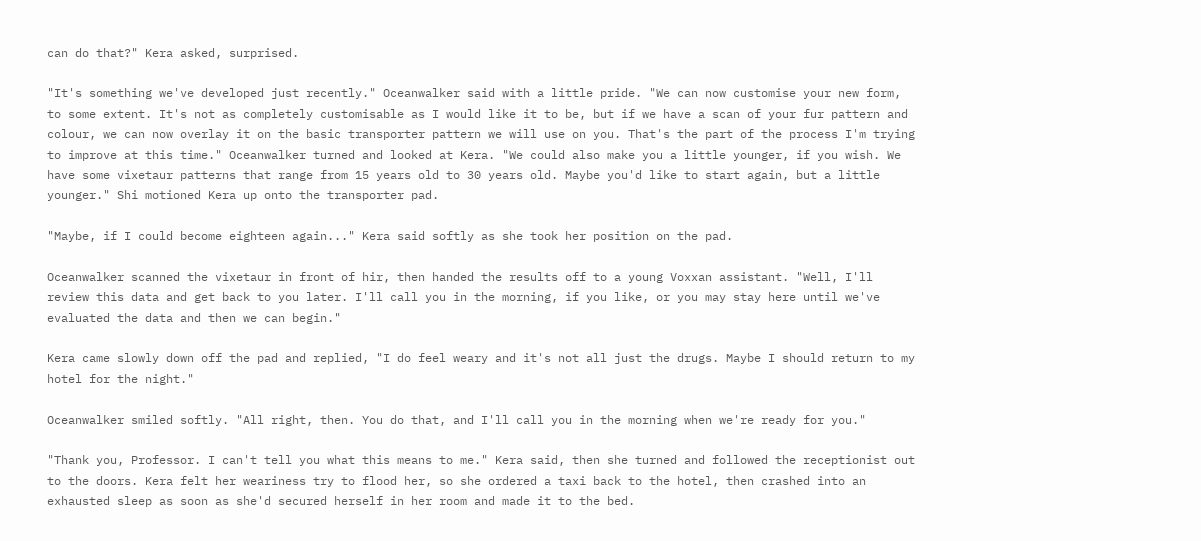can do that?" Kera asked, surprised.

"It's something we've developed just recently." Oceanwalker said with a little pride. "We can now customise your new form, to some extent. It's not as completely customisable as I would like it to be, but if we have a scan of your fur pattern and colour, we can now overlay it on the basic transporter pattern we will use on you. That's the part of the process I'm trying to improve at this time." Oceanwalker turned and looked at Kera. "We could also make you a little younger, if you wish. We have some vixetaur patterns that range from 15 years old to 30 years old. Maybe you'd like to start again, but a little younger." Shi motioned Kera up onto the transporter pad.

"Maybe, if I could become eighteen again..." Kera said softly as she took her position on the pad.

Oceanwalker scanned the vixetaur in front of hir, then handed the results off to a young Voxxan assistant. "Well, I'll review this data and get back to you later. I'll call you in the morning, if you like, or you may stay here until we've evaluated the data and then we can begin."

Kera came slowly down off the pad and replied, "I do feel weary and it's not all just the drugs. Maybe I should return to my hotel for the night."

Oceanwalker smiled softly. "All right, then. You do that, and I'll call you in the morning when we're ready for you."

"Thank you, Professor. I can't tell you what this means to me." Kera said, then she turned and followed the receptionist out to the doors. Kera felt her weariness try to flood her, so she ordered a taxi back to the hotel, then crashed into an exhausted sleep as soon as she'd secured herself in her room and made it to the bed.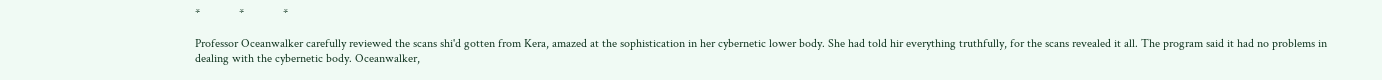*             *             *

Professor Oceanwalker carefully reviewed the scans shi'd gotten from Kera, amazed at the sophistication in her cybernetic lower body. She had told hir everything truthfully, for the scans revealed it all. The program said it had no problems in dealing with the cybernetic body. Oceanwalker,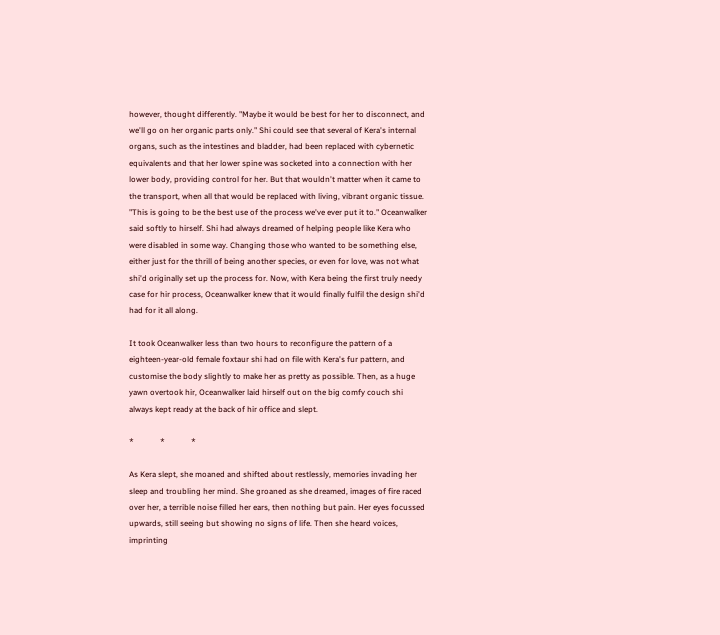however, thought differently. "Maybe it would be best for her to disconnect, and we'll go on her organic parts only." Shi could see that several of Kera's internal organs, such as the intestines and bladder, had been replaced with cybernetic equivalents and that her lower spine was socketed into a connection with her lower body, providing control for her. But that wouldn't matter when it came to the transport, when all that would be replaced with living, vibrant organic tissue. "This is going to be the best use of the process we've ever put it to." Oceanwalker said softly to hirself. Shi had always dreamed of helping people like Kera who were disabled in some way. Changing those who wanted to be something else, either just for the thrill of being another species, or even for love, was not what shi'd originally set up the process for. Now, with Kera being the first truly needy case for hir process, Oceanwalker knew that it would finally fulfil the design shi'd had for it all along.

It took Oceanwalker less than two hours to reconfigure the pattern of a eighteen-year-old female foxtaur shi had on file with Kera's fur pattern, and customise the body slightly to make her as pretty as possible. Then, as a huge yawn overtook hir, Oceanwalker laid hirself out on the big comfy couch shi always kept ready at the back of hir office and slept.

*             *             *

As Kera slept, she moaned and shifted about restlessly, memories invading her sleep and troubling her mind. She groaned as she dreamed, images of fire raced over her, a terrible noise filled her ears, then nothing but pain. Her eyes focussed upwards, still seeing but showing no signs of life. Then she heard voices, imprinting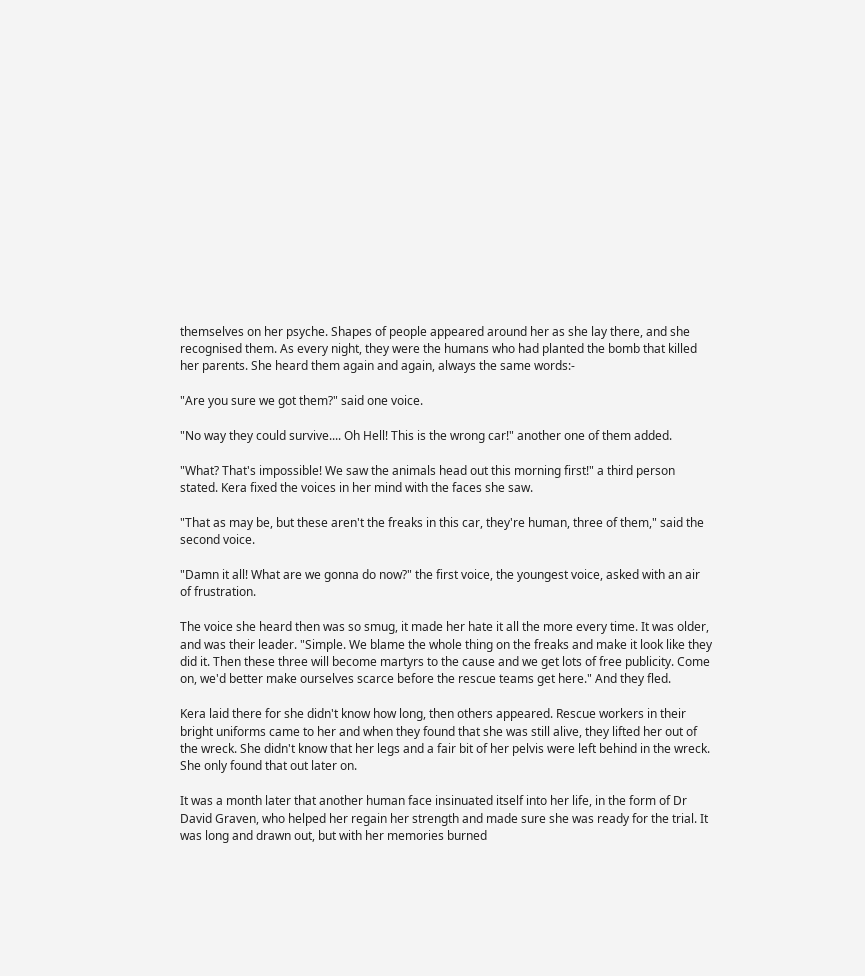themselves on her psyche. Shapes of people appeared around her as she lay there, and she recognised them. As every night, they were the humans who had planted the bomb that killed her parents. She heard them again and again, always the same words:-

"Are you sure we got them?" said one voice.

"No way they could survive.... Oh Hell! This is the wrong car!" another one of them added.

"What? That's impossible! We saw the animals head out this morning first!" a third person stated. Kera fixed the voices in her mind with the faces she saw.

"That as may be, but these aren't the freaks in this car, they're human, three of them," said the second voice.

"Damn it all! What are we gonna do now?" the first voice, the youngest voice, asked with an air of frustration.

The voice she heard then was so smug, it made her hate it all the more every time. It was older, and was their leader. "Simple. We blame the whole thing on the freaks and make it look like they did it. Then these three will become martyrs to the cause and we get lots of free publicity. Come on, we'd better make ourselves scarce before the rescue teams get here." And they fled.

Kera laid there for she didn't know how long, then others appeared. Rescue workers in their bright uniforms came to her and when they found that she was still alive, they lifted her out of the wreck. She didn't know that her legs and a fair bit of her pelvis were left behind in the wreck. She only found that out later on.

It was a month later that another human face insinuated itself into her life, in the form of Dr David Graven, who helped her regain her strength and made sure she was ready for the trial. It was long and drawn out, but with her memories burned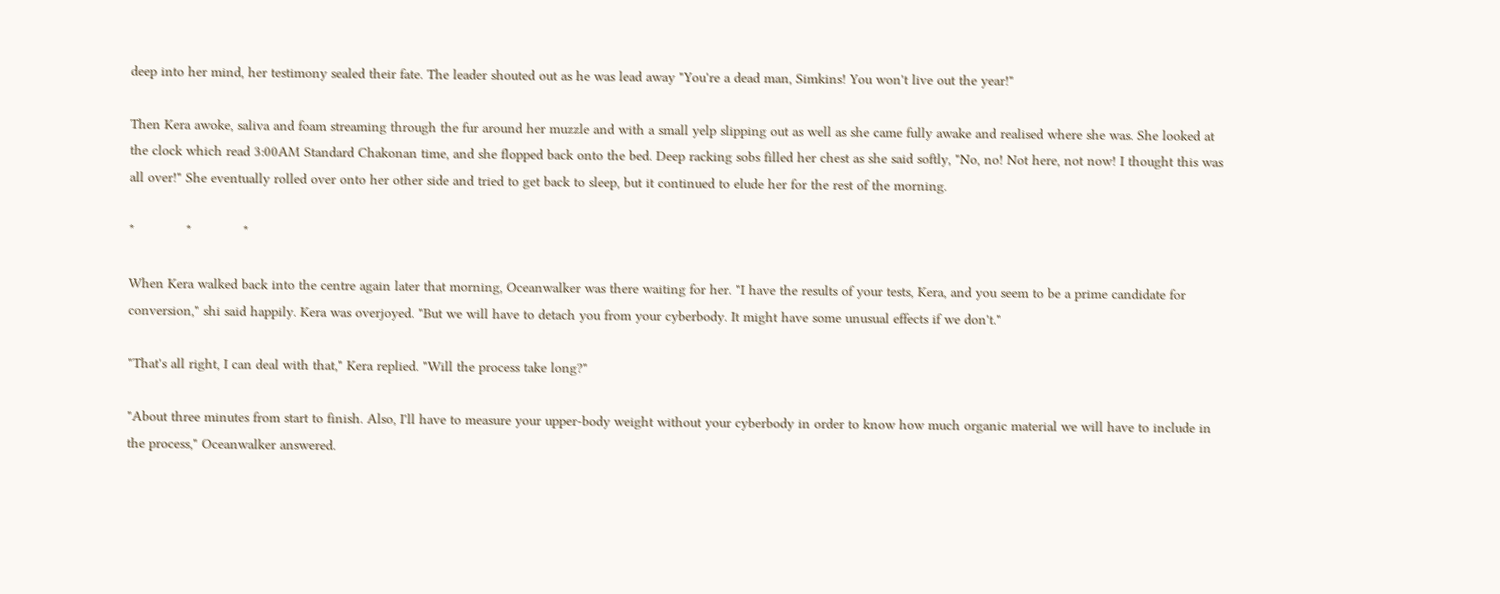deep into her mind, her testimony sealed their fate. The leader shouted out as he was lead away "You're a dead man, Simkins! You won't live out the year!"

Then Kera awoke, saliva and foam streaming through the fur around her muzzle and with a small yelp slipping out as well as she came fully awake and realised where she was. She looked at the clock which read 3:00AM Standard Chakonan time, and she flopped back onto the bed. Deep racking sobs filled her chest as she said softly, "No, no! Not here, not now! I thought this was all over!" She eventually rolled over onto her other side and tried to get back to sleep, but it continued to elude her for the rest of the morning.

*             *             *

When Kera walked back into the centre again later that morning, Oceanwalker was there waiting for her. "I have the results of your tests, Kera, and you seem to be a prime candidate for conversion," shi said happily. Kera was overjoyed. "But we will have to detach you from your cyberbody. It might have some unusual effects if we don't."

"That's all right, I can deal with that," Kera replied. "Will the process take long?"

"About three minutes from start to finish. Also, I'll have to measure your upper-body weight without your cyberbody in order to know how much organic material we will have to include in the process," Oceanwalker answered.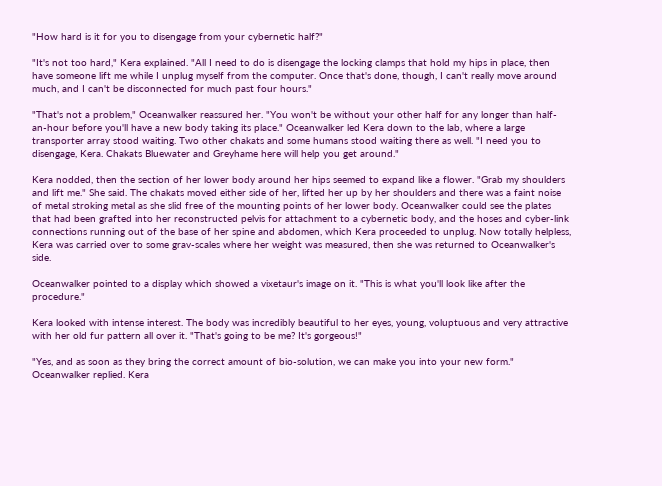"How hard is it for you to disengage from your cybernetic half?"

"It's not too hard," Kera explained. "All I need to do is disengage the locking clamps that hold my hips in place, then have someone lift me while I unplug myself from the computer. Once that's done, though, I can't really move around much, and I can't be disconnected for much past four hours."

"That's not a problem," Oceanwalker reassured her. "You won't be without your other half for any longer than half-an-hour before you'll have a new body taking its place." Oceanwalker led Kera down to the lab, where a large transporter array stood waiting. Two other chakats and some humans stood waiting there as well. "I need you to disengage, Kera. Chakats Bluewater and Greyhame here will help you get around."

Kera nodded, then the section of her lower body around her hips seemed to expand like a flower. "Grab my shoulders and lift me." She said. The chakats moved either side of her, lifted her up by her shoulders and there was a faint noise of metal stroking metal as she slid free of the mounting points of her lower body. Oceanwalker could see the plates that had been grafted into her reconstructed pelvis for attachment to a cybernetic body, and the hoses and cyber-link connections running out of the base of her spine and abdomen, which Kera proceeded to unplug. Now totally helpless, Kera was carried over to some grav-scales where her weight was measured, then she was returned to Oceanwalker's side.

Oceanwalker pointed to a display which showed a vixetaur's image on it. "This is what you'll look like after the procedure."

Kera looked with intense interest. The body was incredibly beautiful to her eyes, young, voluptuous and very attractive with her old fur pattern all over it. "That's going to be me? It's gorgeous!"

"Yes, and as soon as they bring the correct amount of bio-solution, we can make you into your new form." Oceanwalker replied. Kera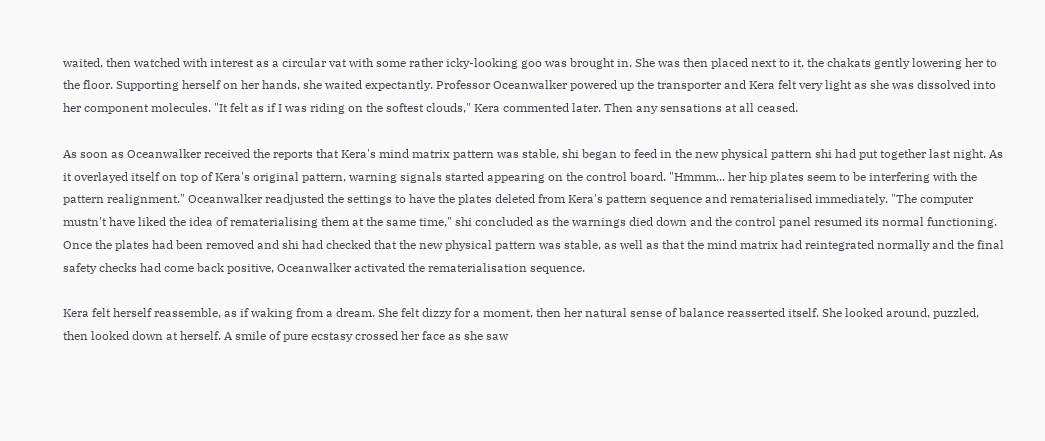waited, then watched with interest as a circular vat with some rather icky-looking goo was brought in. She was then placed next to it, the chakats gently lowering her to the floor. Supporting herself on her hands, she waited expectantly. Professor Oceanwalker powered up the transporter and Kera felt very light as she was dissolved into her component molecules. "It felt as if I was riding on the softest clouds," Kera commented later. Then any sensations at all ceased.

As soon as Oceanwalker received the reports that Kera's mind matrix pattern was stable, shi began to feed in the new physical pattern shi had put together last night. As it overlayed itself on top of Kera's original pattern, warning signals started appearing on the control board. "Hmmm... her hip plates seem to be interfering with the pattern realignment." Oceanwalker readjusted the settings to have the plates deleted from Kera's pattern sequence and rematerialised immediately. "The computer mustn't have liked the idea of rematerialising them at the same time," shi concluded as the warnings died down and the control panel resumed its normal functioning. Once the plates had been removed and shi had checked that the new physical pattern was stable, as well as that the mind matrix had reintegrated normally and the final safety checks had come back positive, Oceanwalker activated the rematerialisation sequence.

Kera felt herself reassemble, as if waking from a dream. She felt dizzy for a moment, then her natural sense of balance reasserted itself. She looked around, puzzled, then looked down at herself. A smile of pure ecstasy crossed her face as she saw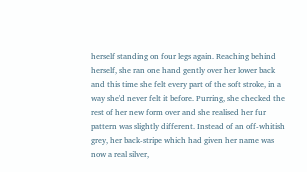herself standing on four legs again. Reaching behind herself, she ran one hand gently over her lower back and this time she felt every part of the soft stroke, in a way she'd never felt it before. Purring, she checked the rest of her new form over and she realised her fur pattern was slightly different. Instead of an off-whitish grey, her back-stripe which had given her name was now a real silver,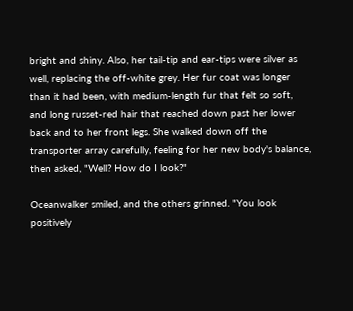bright and shiny. Also, her tail-tip and ear-tips were silver as well, replacing the off-white grey. Her fur coat was longer than it had been, with medium-length fur that felt so soft, and long russet-red hair that reached down past her lower back and to her front legs. She walked down off the transporter array carefully, feeling for her new body's balance, then asked, "Well? How do I look?"

Oceanwalker smiled, and the others grinned. "You look positively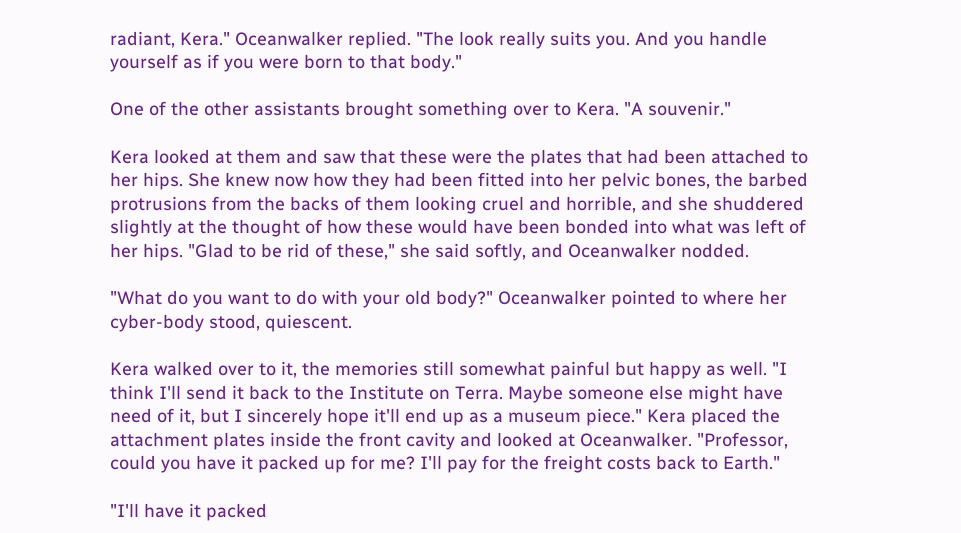radiant, Kera." Oceanwalker replied. "The look really suits you. And you handle yourself as if you were born to that body."

One of the other assistants brought something over to Kera. "A souvenir."

Kera looked at them and saw that these were the plates that had been attached to her hips. She knew now how they had been fitted into her pelvic bones, the barbed protrusions from the backs of them looking cruel and horrible, and she shuddered slightly at the thought of how these would have been bonded into what was left of her hips. "Glad to be rid of these," she said softly, and Oceanwalker nodded.

"What do you want to do with your old body?" Oceanwalker pointed to where her cyber-body stood, quiescent.

Kera walked over to it, the memories still somewhat painful but happy as well. "I think I'll send it back to the Institute on Terra. Maybe someone else might have need of it, but I sincerely hope it'll end up as a museum piece." Kera placed the attachment plates inside the front cavity and looked at Oceanwalker. "Professor, could you have it packed up for me? I'll pay for the freight costs back to Earth."

"I'll have it packed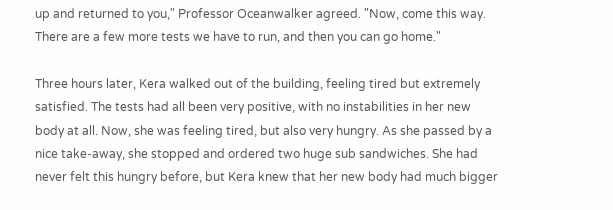up and returned to you," Professor Oceanwalker agreed. "Now, come this way. There are a few more tests we have to run, and then you can go home."

Three hours later, Kera walked out of the building, feeling tired but extremely satisfied. The tests had all been very positive, with no instabilities in her new body at all. Now, she was feeling tired, but also very hungry. As she passed by a nice take-away, she stopped and ordered two huge sub sandwiches. She had never felt this hungry before, but Kera knew that her new body had much bigger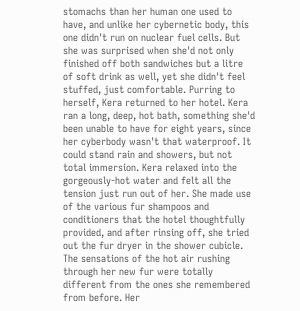stomachs than her human one used to have, and unlike her cybernetic body, this one didn't run on nuclear fuel cells. But she was surprised when she'd not only finished off both sandwiches but a litre of soft drink as well, yet she didn't feel stuffed, just comfortable. Purring to herself, Kera returned to her hotel. Kera ran a long, deep, hot bath, something she'd been unable to have for eight years, since her cyberbody wasn't that waterproof. It could stand rain and showers, but not total immersion. Kera relaxed into the gorgeously-hot water and felt all the tension just run out of her. She made use of the various fur shampoos and conditioners that the hotel thoughtfully provided, and after rinsing off, she tried out the fur dryer in the shower cubicle. The sensations of the hot air rushing through her new fur were totally different from the ones she remembered from before. Her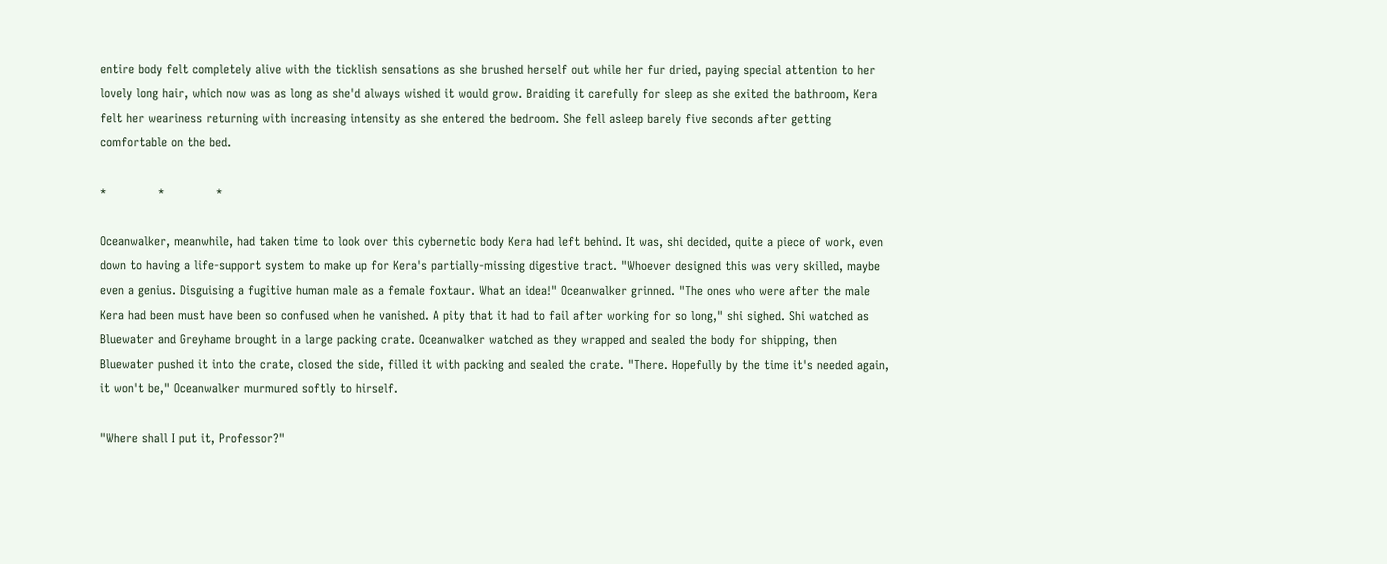entire body felt completely alive with the ticklish sensations as she brushed herself out while her fur dried, paying special attention to her lovely long hair, which now was as long as she'd always wished it would grow. Braiding it carefully for sleep as she exited the bathroom, Kera felt her weariness returning with increasing intensity as she entered the bedroom. She fell asleep barely five seconds after getting comfortable on the bed.

*             *             *

Oceanwalker, meanwhile, had taken time to look over this cybernetic body Kera had left behind. It was, shi decided, quite a piece of work, even down to having a life-support system to make up for Kera's partially-missing digestive tract. "Whoever designed this was very skilled, maybe even a genius. Disguising a fugitive human male as a female foxtaur. What an idea!" Oceanwalker grinned. "The ones who were after the male Kera had been must have been so confused when he vanished. A pity that it had to fail after working for so long," shi sighed. Shi watched as Bluewater and Greyhame brought in a large packing crate. Oceanwalker watched as they wrapped and sealed the body for shipping, then Bluewater pushed it into the crate, closed the side, filled it with packing and sealed the crate. "There. Hopefully by the time it's needed again, it won't be," Oceanwalker murmured softly to hirself.

"Where shall I put it, Professor?"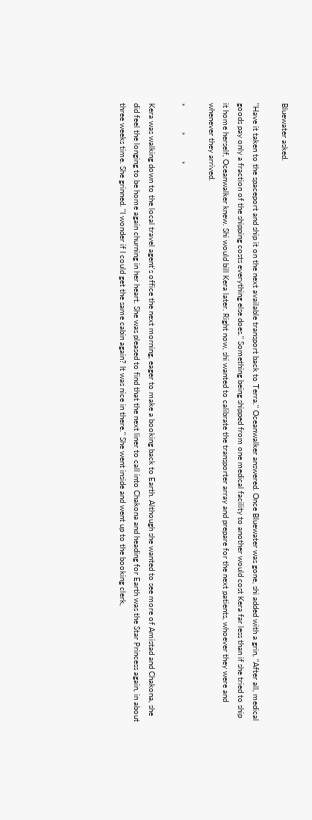Bluewater asked.

"Have it taken to the spaceport and ship it on the next available transport back to Terra." Oceanwalker answered. Once Bluewater was gone, shi added with a grin, "After all, medical goods pay only a fraction of the shipping costs everything else does." Something being shipped from one medical facility to another would cost Kera far less than if she tried to ship it home herself, Oceanwalker knew. Shi would bill Kera later. Right now, shi wanted to calibrate the transporter array and prepare for the next patients, whoever they were and whenever they arrived.

*             *             *

Kera was walking down to the local travel agent's office the next morning, eager to make a booking back to Earth. Although she wanted to see more of Amistad and Chakona, she did feel the longing to be home again churning in her heart. She was pleased to find that the next liner to call into Chakona and heading for Earth was the Star Princess again, in about three weeks time. She grinned. "I wonder if I could get the same cabin again? It was nice in there." She went inside and went up to the booking clerk,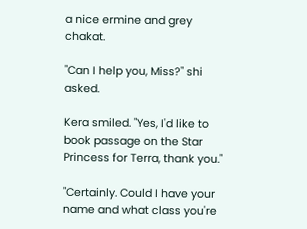a nice ermine and grey chakat.

"Can I help you, Miss?" shi asked.

Kera smiled. "Yes, I'd like to book passage on the Star Princess for Terra, thank you."

"Certainly. Could I have your name and what class you're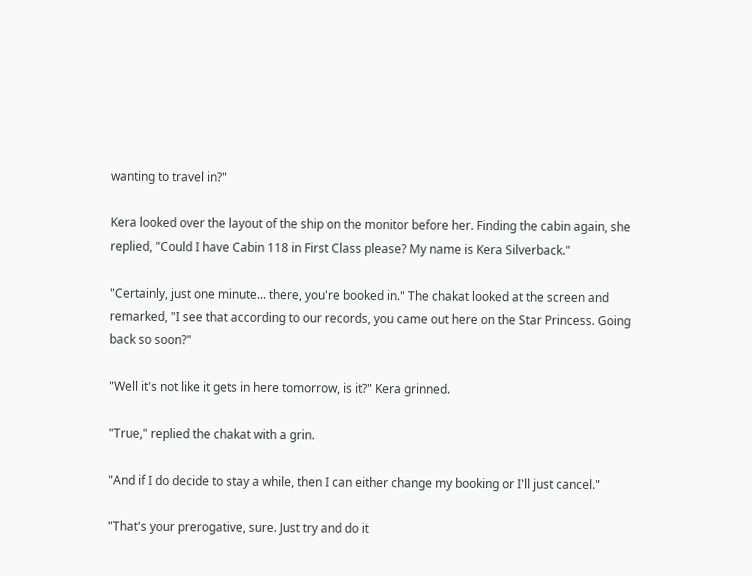wanting to travel in?"

Kera looked over the layout of the ship on the monitor before her. Finding the cabin again, she replied, "Could I have Cabin 118 in First Class please? My name is Kera Silverback."

"Certainly, just one minute... there, you're booked in." The chakat looked at the screen and remarked, "I see that according to our records, you came out here on the Star Princess. Going back so soon?"

"Well it's not like it gets in here tomorrow, is it?" Kera grinned.

"True," replied the chakat with a grin.

"And if I do decide to stay a while, then I can either change my booking or I'll just cancel."

"That's your prerogative, sure. Just try and do it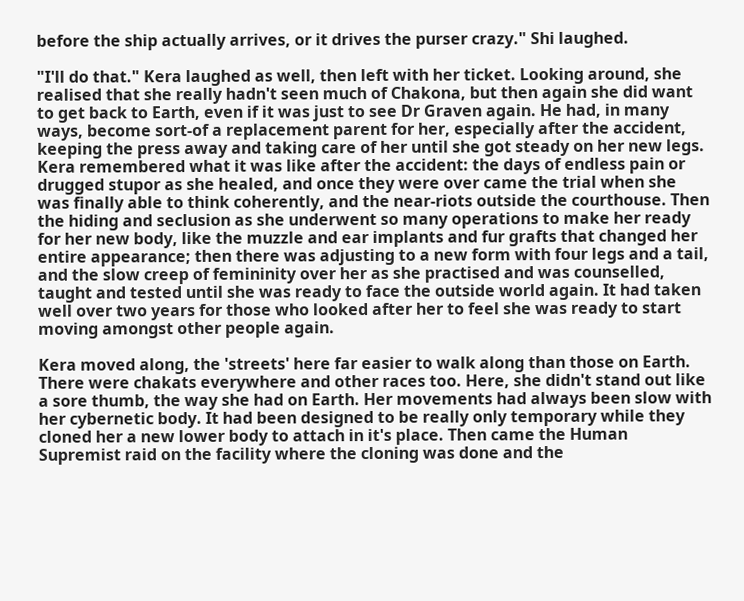before the ship actually arrives, or it drives the purser crazy." Shi laughed.

"I'll do that." Kera laughed as well, then left with her ticket. Looking around, she realised that she really hadn't seen much of Chakona, but then again she did want to get back to Earth, even if it was just to see Dr Graven again. He had, in many ways, become sort-of a replacement parent for her, especially after the accident, keeping the press away and taking care of her until she got steady on her new legs. Kera remembered what it was like after the accident: the days of endless pain or drugged stupor as she healed, and once they were over came the trial when she was finally able to think coherently, and the near-riots outside the courthouse. Then the hiding and seclusion as she underwent so many operations to make her ready for her new body, like the muzzle and ear implants and fur grafts that changed her entire appearance; then there was adjusting to a new form with four legs and a tail, and the slow creep of femininity over her as she practised and was counselled, taught and tested until she was ready to face the outside world again. It had taken well over two years for those who looked after her to feel she was ready to start moving amongst other people again.

Kera moved along, the 'streets' here far easier to walk along than those on Earth. There were chakats everywhere and other races too. Here, she didn't stand out like a sore thumb, the way she had on Earth. Her movements had always been slow with her cybernetic body. It had been designed to be really only temporary while they cloned her a new lower body to attach in it's place. Then came the Human Supremist raid on the facility where the cloning was done and the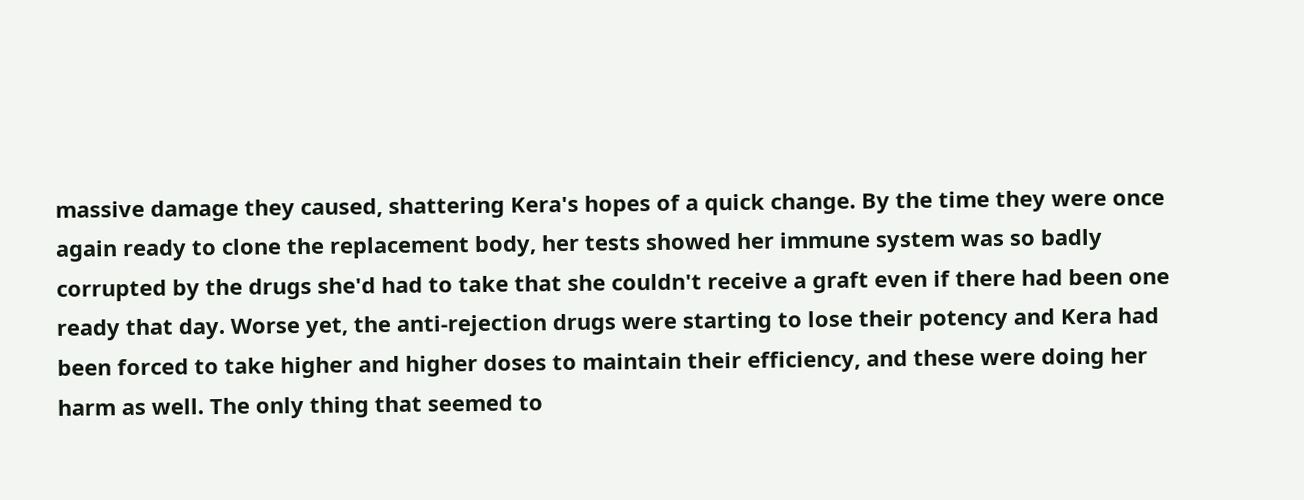massive damage they caused, shattering Kera's hopes of a quick change. By the time they were once again ready to clone the replacement body, her tests showed her immune system was so badly corrupted by the drugs she'd had to take that she couldn't receive a graft even if there had been one ready that day. Worse yet, the anti-rejection drugs were starting to lose their potency and Kera had been forced to take higher and higher doses to maintain their efficiency, and these were doing her harm as well. The only thing that seemed to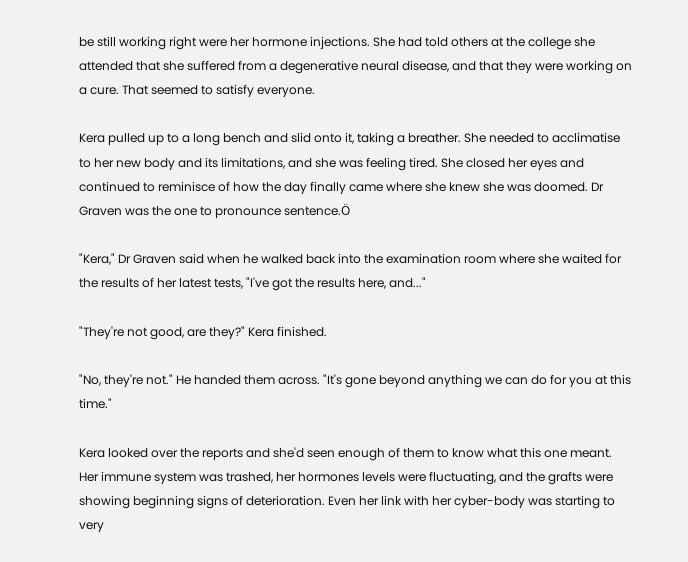be still working right were her hormone injections. She had told others at the college she attended that she suffered from a degenerative neural disease, and that they were working on a cure. That seemed to satisfy everyone.

Kera pulled up to a long bench and slid onto it, taking a breather. She needed to acclimatise to her new body and its limitations, and she was feeling tired. She closed her eyes and continued to reminisce of how the day finally came where she knew she was doomed. Dr Graven was the one to pronounce sentence.Ö

"Kera," Dr Graven said when he walked back into the examination room where she waited for the results of her latest tests, "I've got the results here, and..."

"They're not good, are they?" Kera finished.

"No, they're not." He handed them across. "It's gone beyond anything we can do for you at this time."

Kera looked over the reports and she'd seen enough of them to know what this one meant. Her immune system was trashed, her hormones levels were fluctuating, and the grafts were showing beginning signs of deterioration. Even her link with her cyber-body was starting to very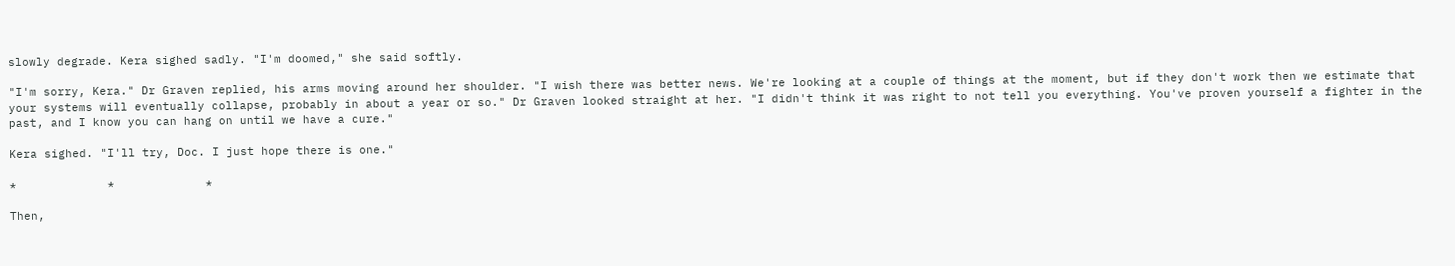slowly degrade. Kera sighed sadly. "I'm doomed," she said softly.

"I'm sorry, Kera." Dr Graven replied, his arms moving around her shoulder. "I wish there was better news. We're looking at a couple of things at the moment, but if they don't work then we estimate that your systems will eventually collapse, probably in about a year or so." Dr Graven looked straight at her. "I didn't think it was right to not tell you everything. You've proven yourself a fighter in the past, and I know you can hang on until we have a cure."

Kera sighed. "I'll try, Doc. I just hope there is one."

*             *             *

Then,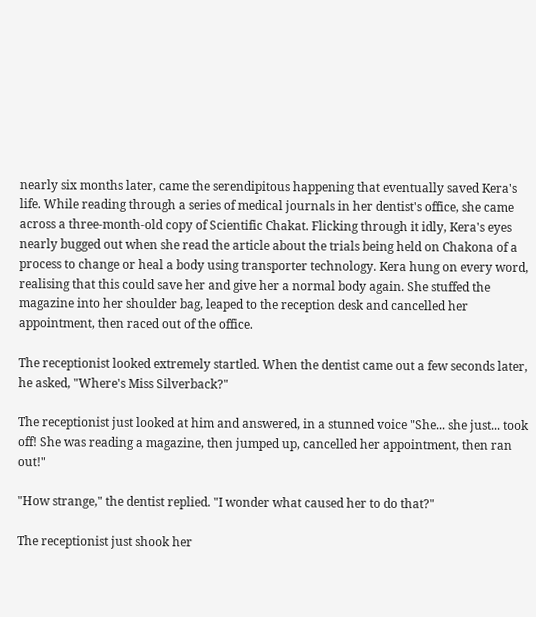nearly six months later, came the serendipitous happening that eventually saved Kera's life. While reading through a series of medical journals in her dentist's office, she came across a three-month-old copy of Scientific Chakat. Flicking through it idly, Kera's eyes nearly bugged out when she read the article about the trials being held on Chakona of a process to change or heal a body using transporter technology. Kera hung on every word, realising that this could save her and give her a normal body again. She stuffed the magazine into her shoulder bag, leaped to the reception desk and cancelled her appointment, then raced out of the office.

The receptionist looked extremely startled. When the dentist came out a few seconds later, he asked, "Where's Miss Silverback?"

The receptionist just looked at him and answered, in a stunned voice "She... she just... took off! She was reading a magazine, then jumped up, cancelled her appointment, then ran out!"

"How strange," the dentist replied. "I wonder what caused her to do that?"

The receptionist just shook her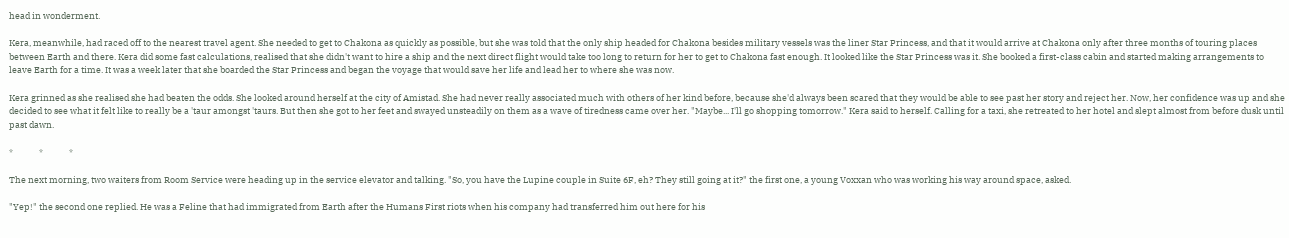head in wonderment.

Kera, meanwhile, had raced off to the nearest travel agent. She needed to get to Chakona as quickly as possible, but she was told that the only ship headed for Chakona besides military vessels was the liner Star Princess, and that it would arrive at Chakona only after three months of touring places between Earth and there. Kera did some fast calculations, realised that she didn't want to hire a ship and the next direct flight would take too long to return for her to get to Chakona fast enough. It looked like the Star Princess was it. She booked a first-class cabin and started making arrangements to leave Earth for a time. It was a week later that she boarded the Star Princess and began the voyage that would save her life and lead her to where she was now.

Kera grinned as she realised she had beaten the odds. She looked around herself at the city of Amistad. She had never really associated much with others of her kind before, because she'd always been scared that they would be able to see past her story and reject her. Now, her confidence was up and she decided to see what it felt like to really be a 'taur amongst 'taurs. But then she got to her feet and swayed unsteadily on them as a wave of tiredness came over her. "Maybe... I'll go shopping tomorrow." Kera said to herself. Calling for a taxi, she retreated to her hotel and slept almost from before dusk until past dawn.

*             *             *

The next morning, two waiters from Room Service were heading up in the service elevator and talking. "So, you have the Lupine couple in Suite 6F, eh? They still going at it?" the first one, a young Voxxan who was working his way around space, asked.

"Yep!" the second one replied. He was a Feline that had immigrated from Earth after the Humans First riots when his company had transferred him out here for his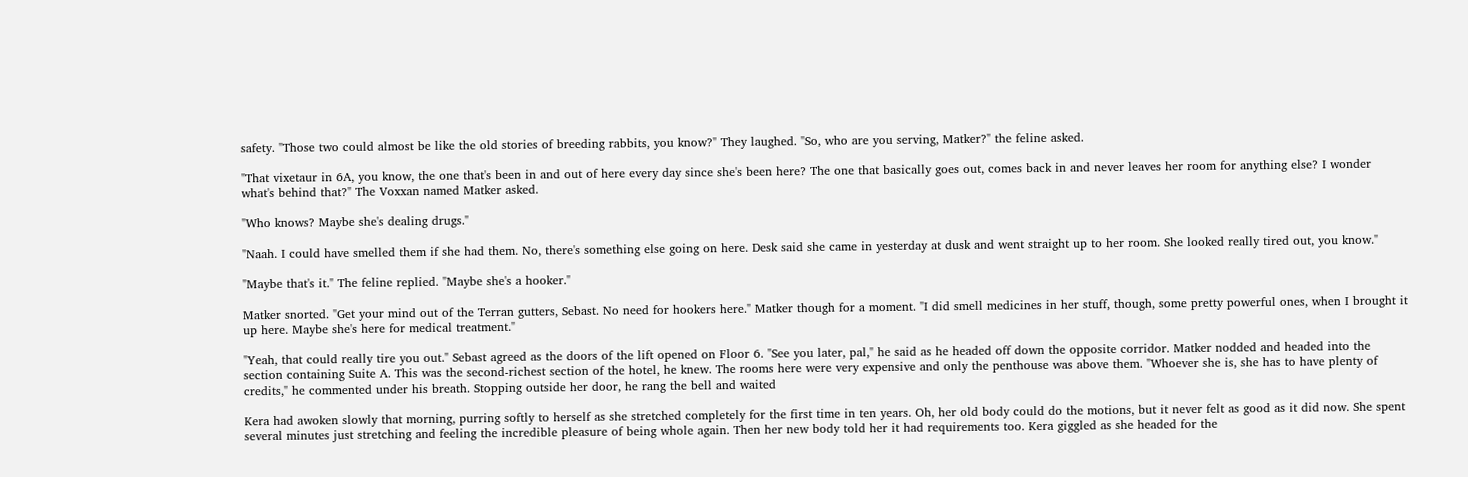safety. "Those two could almost be like the old stories of breeding rabbits, you know?" They laughed. "So, who are you serving, Matker?" the feline asked.

"That vixetaur in 6A, you know, the one that's been in and out of here every day since she's been here? The one that basically goes out, comes back in and never leaves her room for anything else? I wonder what's behind that?" The Voxxan named Matker asked.

"Who knows? Maybe she's dealing drugs."

"Naah. I could have smelled them if she had them. No, there's something else going on here. Desk said she came in yesterday at dusk and went straight up to her room. She looked really tired out, you know."

"Maybe that's it." The feline replied. "Maybe she's a hooker."

Matker snorted. "Get your mind out of the Terran gutters, Sebast. No need for hookers here." Matker though for a moment. "I did smell medicines in her stuff, though, some pretty powerful ones, when I brought it up here. Maybe she's here for medical treatment."

"Yeah, that could really tire you out." Sebast agreed as the doors of the lift opened on Floor 6. "See you later, pal," he said as he headed off down the opposite corridor. Matker nodded and headed into the section containing Suite A. This was the second-richest section of the hotel, he knew. The rooms here were very expensive and only the penthouse was above them. "Whoever she is, she has to have plenty of credits," he commented under his breath. Stopping outside her door, he rang the bell and waited

Kera had awoken slowly that morning, purring softly to herself as she stretched completely for the first time in ten years. Oh, her old body could do the motions, but it never felt as good as it did now. She spent several minutes just stretching and feeling the incredible pleasure of being whole again. Then her new body told her it had requirements too. Kera giggled as she headed for the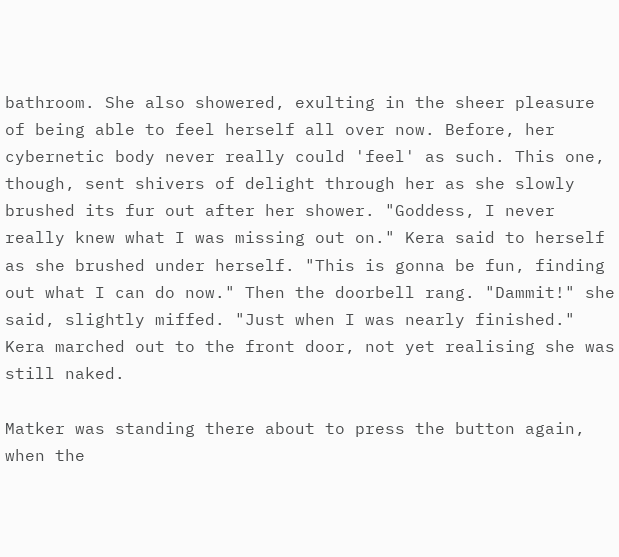bathroom. She also showered, exulting in the sheer pleasure of being able to feel herself all over now. Before, her cybernetic body never really could 'feel' as such. This one, though, sent shivers of delight through her as she slowly brushed its fur out after her shower. "Goddess, I never really knew what I was missing out on." Kera said to herself as she brushed under herself. "This is gonna be fun, finding out what I can do now." Then the doorbell rang. "Dammit!" she said, slightly miffed. "Just when I was nearly finished." Kera marched out to the front door, not yet realising she was still naked.

Matker was standing there about to press the button again, when the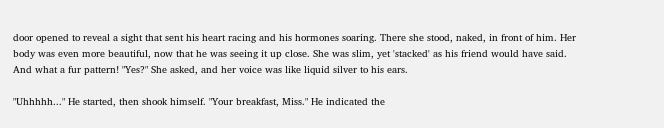door opened to reveal a sight that sent his heart racing and his hormones soaring. There she stood, naked, in front of him. Her body was even more beautiful, now that he was seeing it up close. She was slim, yet 'stacked' as his friend would have said. And what a fur pattern! "Yes?" She asked, and her voice was like liquid silver to his ears.

"Uhhhhh..." He started, then shook himself. "Your breakfast, Miss." He indicated the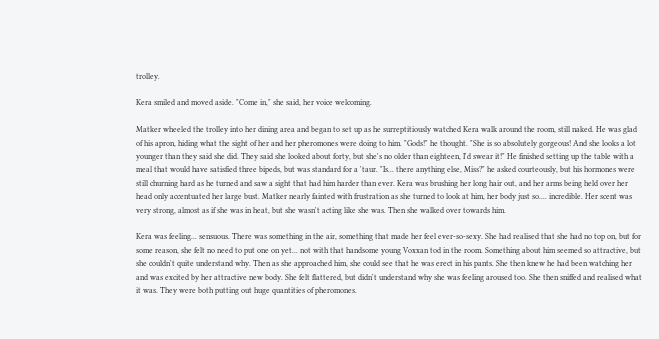trolley.

Kera smiled and moved aside. "Come in," she said, her voice welcoming.

Matker wheeled the trolley into her dining area and began to set up as he surreptitiously watched Kera walk around the room, still naked. He was glad of his apron, hiding what the sight of her and her pheromones were doing to him. "Gods!" he thought. "She is so absolutely gorgeous! And she looks a lot younger than they said she did. They said she looked about forty, but she's no older than eighteen, I'd swear it!" He finished setting up the table with a meal that would have satisfied three bipeds, but was standard for a 'taur. "Is... there anything else, Miss?" he asked courteously, but his hormones were still churning hard as he turned and saw a sight that had him harder than ever. Kera was brushing her long hair out, and her arms being held over her head only accentuated her large bust. Matker nearly fainted with frustration as she turned to look at him, her body just so.... incredible. Her scent was very strong, almost as if she was in heat, but she wasn't acting like she was. Then she walked over towards him.

Kera was feeling... sensuous. There was something in the air, something that made her feel ever-so-sexy. She had realised that she had no top on, but for some reason, she felt no need to put one on yet... not with that handsome young Voxxan tod in the room. Something about him seemed so attractive, but she couldn't quite understand why. Then as she approached him, she could see that he was erect in his pants. She then knew he had been watching her and was excited by her attractive new body. She felt flattered, but didn't understand why she was feeling aroused too. She then sniffed and realised what it was. They were both putting out huge quantities of pheromones.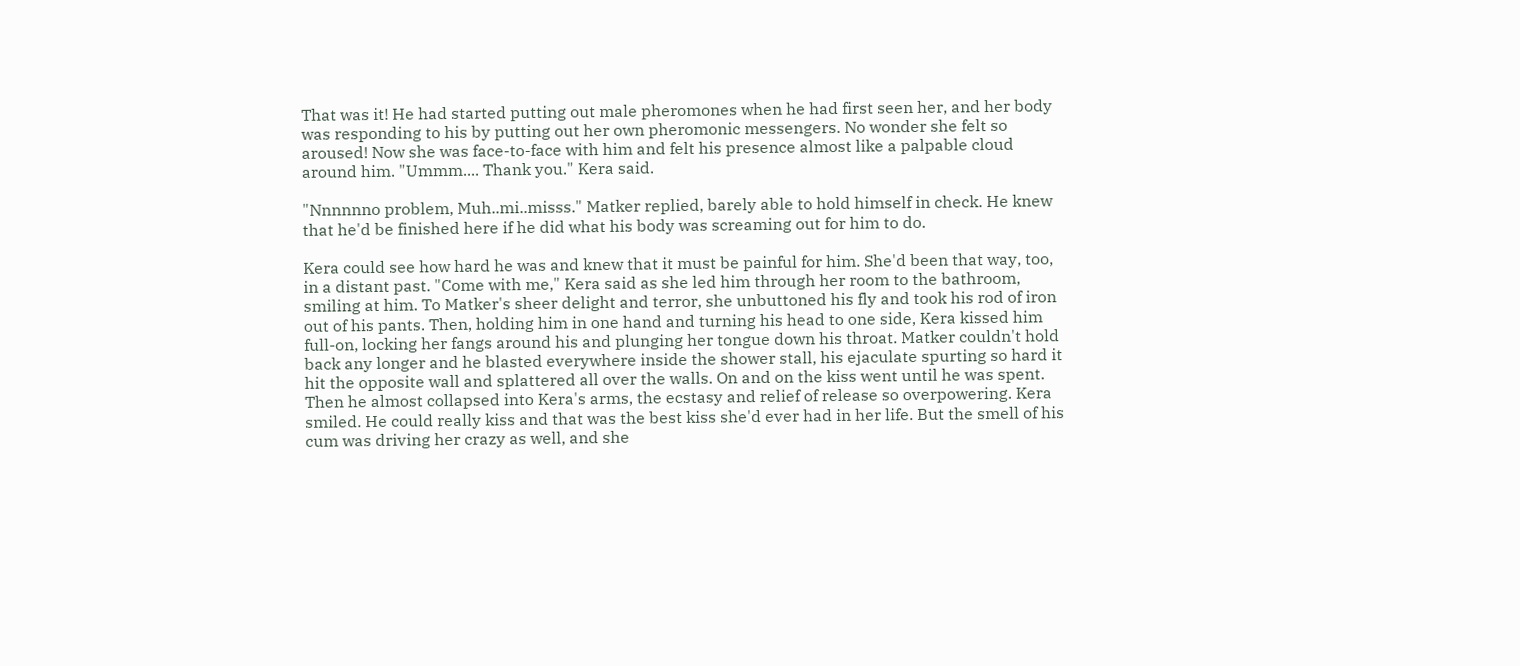That was it! He had started putting out male pheromones when he had first seen her, and her body was responding to his by putting out her own pheromonic messengers. No wonder she felt so aroused! Now she was face-to-face with him and felt his presence almost like a palpable cloud around him. "Ummm.... Thank you." Kera said.

"Nnnnnno problem, Muh..mi..misss." Matker replied, barely able to hold himself in check. He knew that he'd be finished here if he did what his body was screaming out for him to do.

Kera could see how hard he was and knew that it must be painful for him. She'd been that way, too, in a distant past. "Come with me," Kera said as she led him through her room to the bathroom, smiling at him. To Matker's sheer delight and terror, she unbuttoned his fly and took his rod of iron out of his pants. Then, holding him in one hand and turning his head to one side, Kera kissed him full-on, locking her fangs around his and plunging her tongue down his throat. Matker couldn't hold back any longer and he blasted everywhere inside the shower stall, his ejaculate spurting so hard it hit the opposite wall and splattered all over the walls. On and on the kiss went until he was spent. Then he almost collapsed into Kera's arms, the ecstasy and relief of release so overpowering. Kera smiled. He could really kiss and that was the best kiss she'd ever had in her life. But the smell of his cum was driving her crazy as well, and she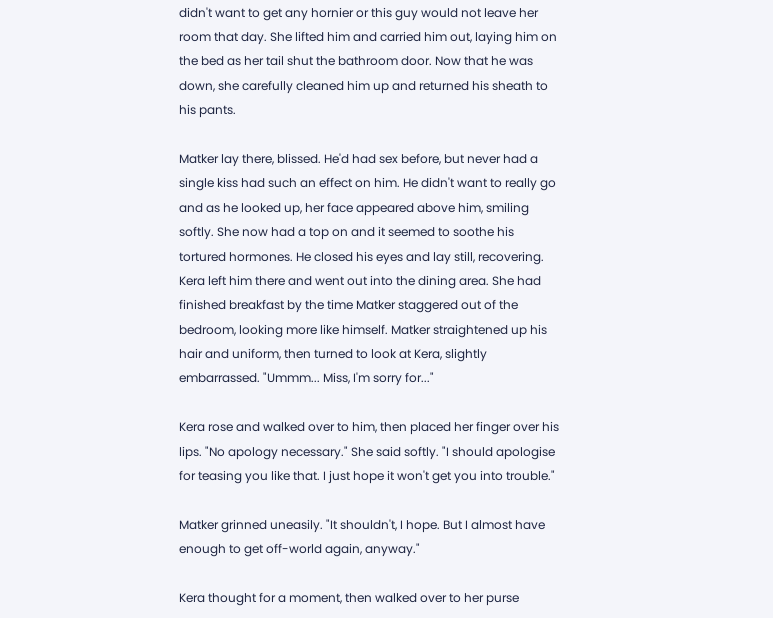didn't want to get any hornier or this guy would not leave her room that day. She lifted him and carried him out, laying him on the bed as her tail shut the bathroom door. Now that he was down, she carefully cleaned him up and returned his sheath to his pants.

Matker lay there, blissed. He'd had sex before, but never had a single kiss had such an effect on him. He didn't want to really go and as he looked up, her face appeared above him, smiling softly. She now had a top on and it seemed to soothe his tortured hormones. He closed his eyes and lay still, recovering. Kera left him there and went out into the dining area. She had finished breakfast by the time Matker staggered out of the bedroom, looking more like himself. Matker straightened up his hair and uniform, then turned to look at Kera, slightly embarrassed. "Ummm... Miss, I'm sorry for..."

Kera rose and walked over to him, then placed her finger over his lips. "No apology necessary." She said softly. "I should apologise for teasing you like that. I just hope it won't get you into trouble."

Matker grinned uneasily. "It shouldn't, I hope. But I almost have enough to get off-world again, anyway."

Kera thought for a moment, then walked over to her purse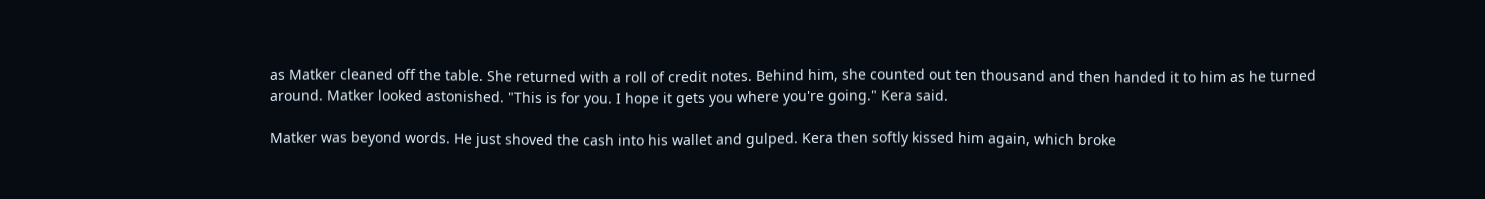as Matker cleaned off the table. She returned with a roll of credit notes. Behind him, she counted out ten thousand and then handed it to him as he turned around. Matker looked astonished. "This is for you. I hope it gets you where you're going." Kera said.

Matker was beyond words. He just shoved the cash into his wallet and gulped. Kera then softly kissed him again, which broke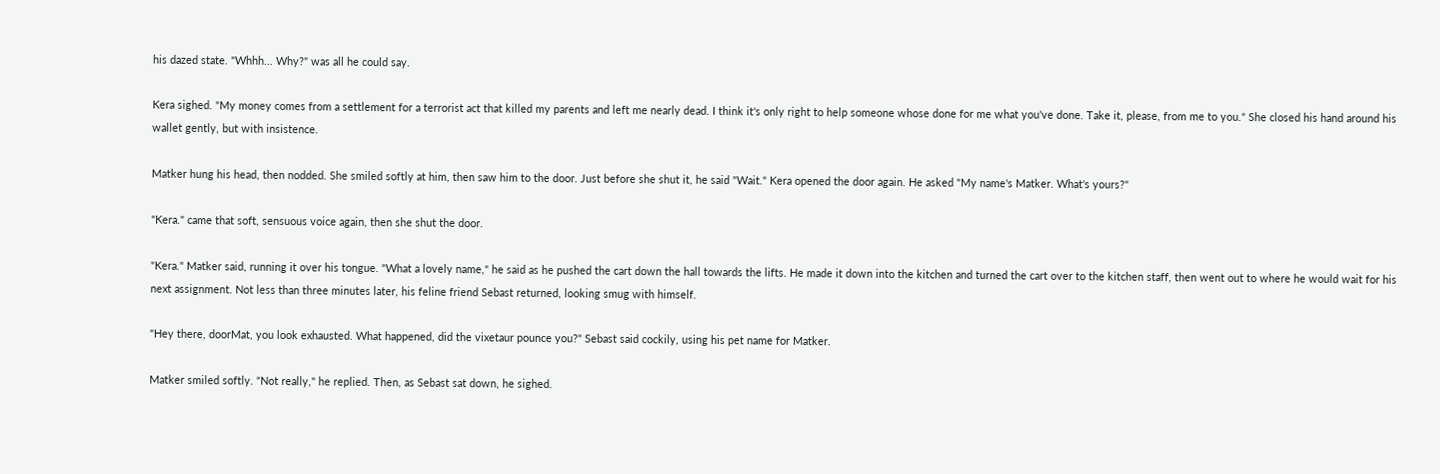his dazed state. "Whhh... Why?" was all he could say.

Kera sighed. "My money comes from a settlement for a terrorist act that killed my parents and left me nearly dead. I think it's only right to help someone whose done for me what you've done. Take it, please, from me to you." She closed his hand around his wallet gently, but with insistence.

Matker hung his head, then nodded. She smiled softly at him, then saw him to the door. Just before she shut it, he said "Wait." Kera opened the door again. He asked "My name's Matker. What's yours?"

"Kera." came that soft, sensuous voice again, then she shut the door.

"Kera." Matker said, running it over his tongue. "What a lovely name," he said as he pushed the cart down the hall towards the lifts. He made it down into the kitchen and turned the cart over to the kitchen staff, then went out to where he would wait for his next assignment. Not less than three minutes later, his feline friend Sebast returned, looking smug with himself.

"Hey there, doorMat, you look exhausted. What happened, did the vixetaur pounce you?" Sebast said cockily, using his pet name for Matker.

Matker smiled softly. "Not really," he replied. Then, as Sebast sat down, he sighed.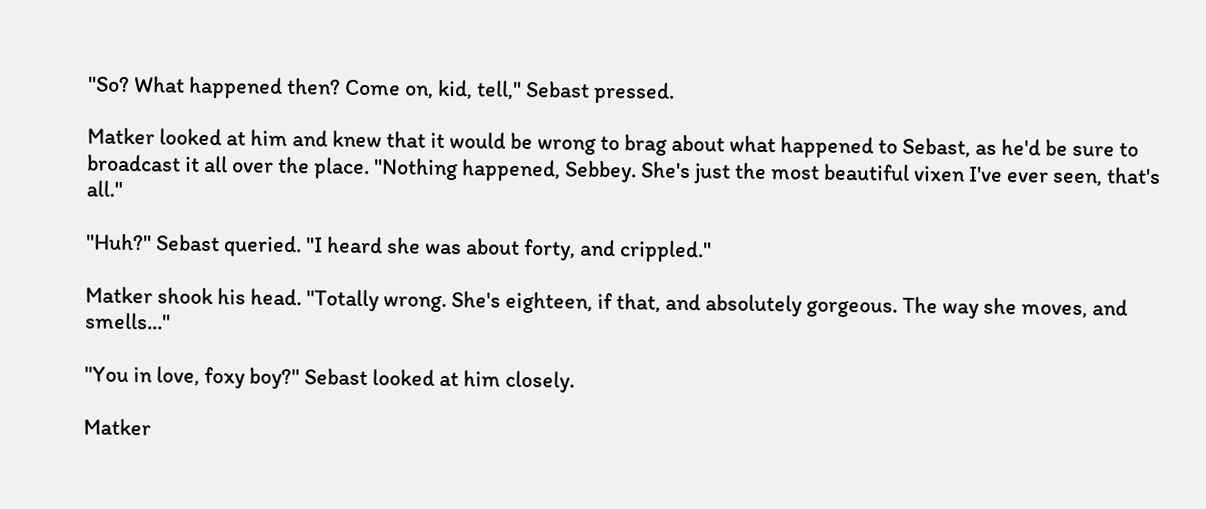"So? What happened then? Come on, kid, tell," Sebast pressed.

Matker looked at him and knew that it would be wrong to brag about what happened to Sebast, as he'd be sure to broadcast it all over the place. "Nothing happened, Sebbey. She's just the most beautiful vixen I've ever seen, that's all."

"Huh?" Sebast queried. "I heard she was about forty, and crippled."

Matker shook his head. "Totally wrong. She's eighteen, if that, and absolutely gorgeous. The way she moves, and smells..."

"You in love, foxy boy?" Sebast looked at him closely.

Matker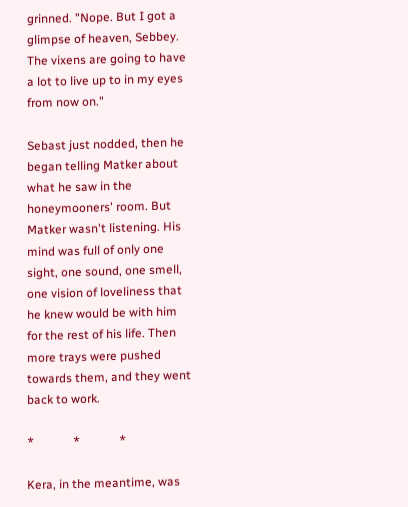grinned. "Nope. But I got a glimpse of heaven, Sebbey. The vixens are going to have a lot to live up to in my eyes from now on."

Sebast just nodded, then he began telling Matker about what he saw in the honeymooners' room. But Matker wasn't listening. His mind was full of only one sight, one sound, one smell, one vision of loveliness that he knew would be with him for the rest of his life. Then more trays were pushed towards them, and they went back to work.

*             *             *

Kera, in the meantime, was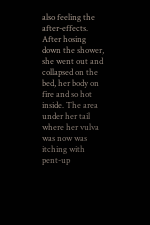also feeling the after-effects. After hosing down the shower, she went out and collapsed on the bed, her body on fire and so hot inside. The area under her tail where her vulva was now was itching with pent-up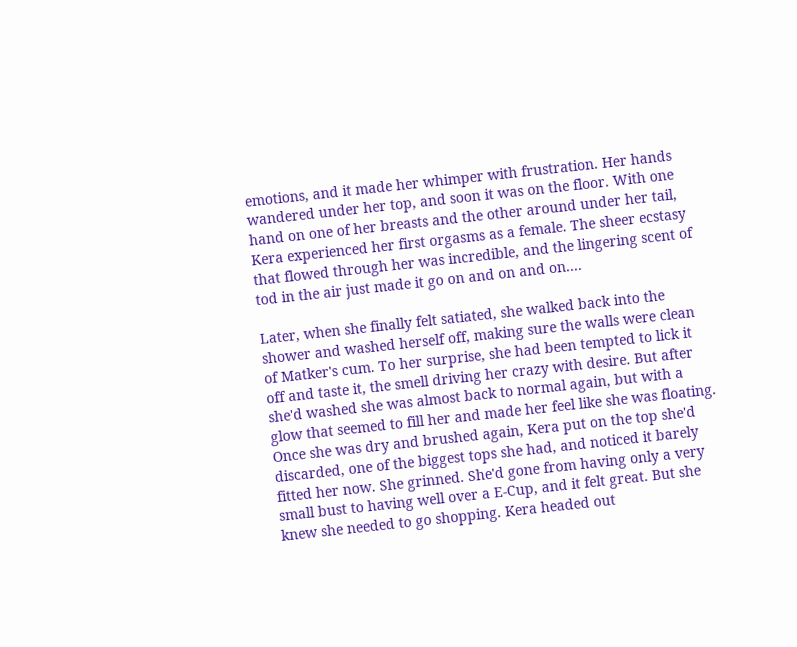emotions, and it made her whimper with frustration. Her hands wandered under her top, and soon it was on the floor. With one hand on one of her breasts and the other around under her tail, Kera experienced her first orgasms as a female. The sheer ecstasy that flowed through her was incredible, and the lingering scent of tod in the air just made it go on and on and on....

Later, when she finally felt satiated, she walked back into the shower and washed herself off, making sure the walls were clean of Matker's cum. To her surprise, she had been tempted to lick it off and taste it, the smell driving her crazy with desire. But after she'd washed she was almost back to normal again, but with a glow that seemed to fill her and made her feel like she was floating. Once she was dry and brushed again, Kera put on the top she'd discarded, one of the biggest tops she had, and noticed it barely fitted her now. She grinned. She'd gone from having only a very small bust to having well over a E-Cup, and it felt great. But she knew she needed to go shopping. Kera headed out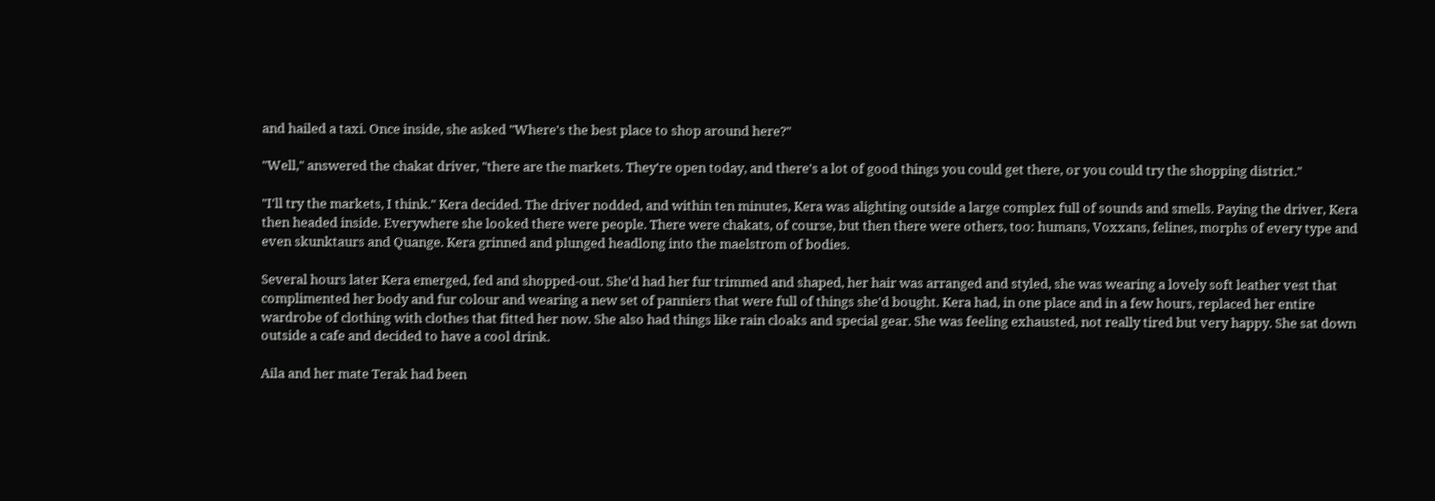and hailed a taxi. Once inside, she asked "Where's the best place to shop around here?"

"Well," answered the chakat driver, "there are the markets. They're open today, and there's a lot of good things you could get there, or you could try the shopping district."

"I'll try the markets, I think." Kera decided. The driver nodded, and within ten minutes, Kera was alighting outside a large complex full of sounds and smells. Paying the driver, Kera then headed inside. Everywhere she looked there were people. There were chakats, of course, but then there were others, too: humans, Voxxans, felines, morphs of every type and even skunktaurs and Quange. Kera grinned and plunged headlong into the maelstrom of bodies.

Several hours later Kera emerged, fed and shopped-out. She'd had her fur trimmed and shaped, her hair was arranged and styled, she was wearing a lovely soft leather vest that complimented her body and fur colour and wearing a new set of panniers that were full of things she'd bought. Kera had, in one place and in a few hours, replaced her entire wardrobe of clothing with clothes that fitted her now. She also had things like rain cloaks and special gear. She was feeling exhausted, not really tired but very happy. She sat down outside a cafe and decided to have a cool drink.

Aila and her mate Terak had been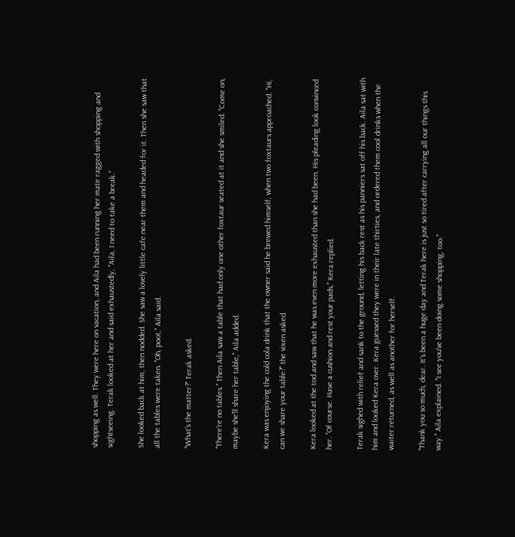shopping as well. They were here on vacation, and Aila had been running her mate ragged with shopping and sightseeing. Terak looked at her and said exhaustedly, "Aila, I need to take a break."

She looked back at him, then nodded. She saw a lovely little cafe near them and headed for it. Then she saw that all the tables were taken. "Oh, poot," Aila said.

"What's the matter?" Terak asked.

"There're no tables." Then Aila saw a table that had only one other foxtaur seated at it and she smiled. "Come on, maybe she'll share her table," Aila added.

Kera was enjoying the cold cola drink that the owner said he brewed himself, when two foxtaurs approached. "Hi, can we share your table?" the vixen asked.

Kera looked at the tod and saw that he was even more exhausted than she had been. His pleading look convinced her. "Of course. Have a cushion and rest your pads," Kera replied.

Terak sighed with relief and sank to the ground, letting his back rest as his panniers sat off his back. Aila sat with him and looked Kera over. Kera guessed they were in their late thirties, and ordered them cool drinks when the waiter returned, as well as another for herself.

"Thank you so much, dear. It's been a huge day and Terak here is just so tired after carrying all our things this way." Aila explained. "I see you've been doing some shopping, too."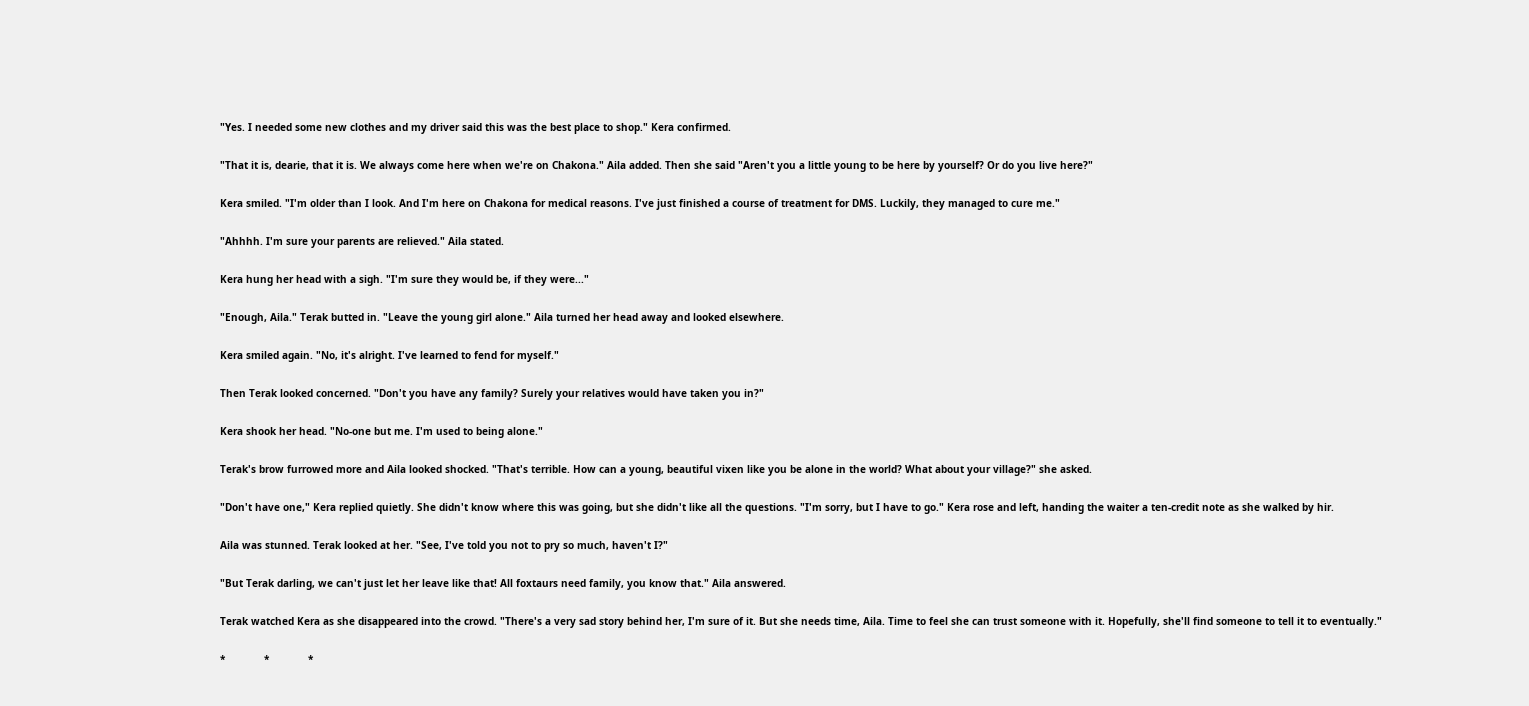"Yes. I needed some new clothes and my driver said this was the best place to shop." Kera confirmed.

"That it is, dearie, that it is. We always come here when we're on Chakona." Aila added. Then she said "Aren't you a little young to be here by yourself? Or do you live here?"

Kera smiled. "I'm older than I look. And I'm here on Chakona for medical reasons. I've just finished a course of treatment for DMS. Luckily, they managed to cure me."

"Ahhhh. I'm sure your parents are relieved." Aila stated.

Kera hung her head with a sigh. "I'm sure they would be, if they were..."

"Enough, Aila." Terak butted in. "Leave the young girl alone." Aila turned her head away and looked elsewhere.

Kera smiled again. "No, it's alright. I've learned to fend for myself."

Then Terak looked concerned. "Don't you have any family? Surely your relatives would have taken you in?"

Kera shook her head. "No-one but me. I'm used to being alone."

Terak's brow furrowed more and Aila looked shocked. "That's terrible. How can a young, beautiful vixen like you be alone in the world? What about your village?" she asked.

"Don't have one," Kera replied quietly. She didn't know where this was going, but she didn't like all the questions. "I'm sorry, but I have to go." Kera rose and left, handing the waiter a ten-credit note as she walked by hir.

Aila was stunned. Terak looked at her. "See, I've told you not to pry so much, haven't I?"

"But Terak darling, we can't just let her leave like that! All foxtaurs need family, you know that." Aila answered.

Terak watched Kera as she disappeared into the crowd. "There's a very sad story behind her, I'm sure of it. But she needs time, Aila. Time to feel she can trust someone with it. Hopefully, she'll find someone to tell it to eventually."

*             *             *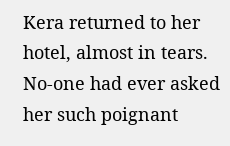Kera returned to her hotel, almost in tears. No-one had ever asked her such poignant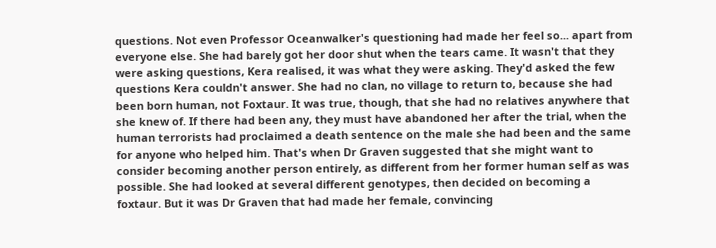questions. Not even Professor Oceanwalker's questioning had made her feel so... apart from everyone else. She had barely got her door shut when the tears came. It wasn't that they were asking questions, Kera realised, it was what they were asking. They'd asked the few questions Kera couldn't answer. She had no clan, no village to return to, because she had been born human, not Foxtaur. It was true, though, that she had no relatives anywhere that she knew of. If there had been any, they must have abandoned her after the trial, when the human terrorists had proclaimed a death sentence on the male she had been and the same for anyone who helped him. That's when Dr Graven suggested that she might want to consider becoming another person entirely, as different from her former human self as was possible. She had looked at several different genotypes, then decided on becoming a foxtaur. But it was Dr Graven that had made her female, convincing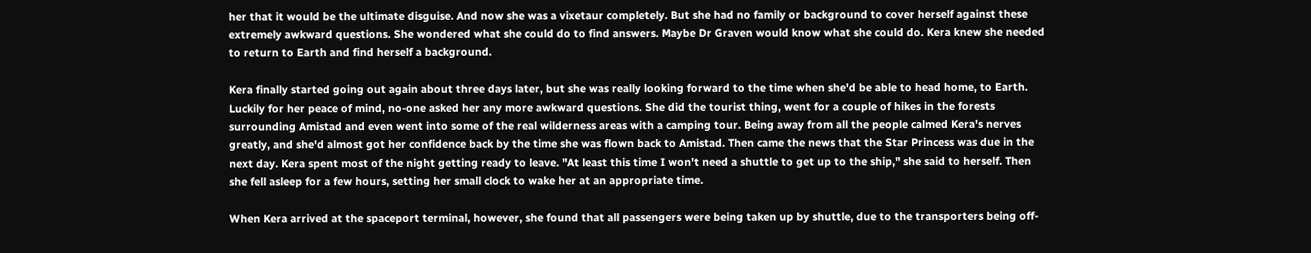her that it would be the ultimate disguise. And now she was a vixetaur completely. But she had no family or background to cover herself against these extremely awkward questions. She wondered what she could do to find answers. Maybe Dr Graven would know what she could do. Kera knew she needed to return to Earth and find herself a background.

Kera finally started going out again about three days later, but she was really looking forward to the time when she'd be able to head home, to Earth. Luckily for her peace of mind, no-one asked her any more awkward questions. She did the tourist thing, went for a couple of hikes in the forests surrounding Amistad and even went into some of the real wilderness areas with a camping tour. Being away from all the people calmed Kera's nerves greatly, and she'd almost got her confidence back by the time she was flown back to Amistad. Then came the news that the Star Princess was due in the next day. Kera spent most of the night getting ready to leave. "At least this time I won't need a shuttle to get up to the ship," she said to herself. Then she fell asleep for a few hours, setting her small clock to wake her at an appropriate time.

When Kera arrived at the spaceport terminal, however, she found that all passengers were being taken up by shuttle, due to the transporters being off-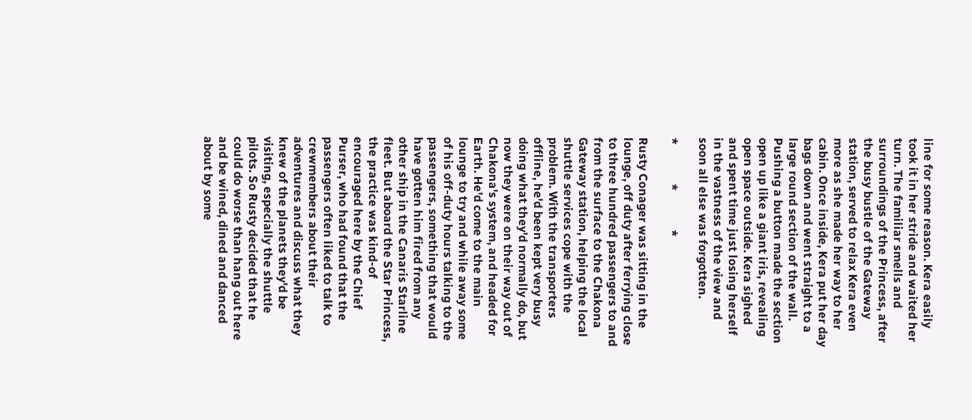line for some reason. Kera easily took it in her stride and waited her turn. The familiar smells and surroundings of the Princess, after the busy bustle of the Gateway station, served to relax Kera even more as she made her way to her cabin. Once inside, Kera put her day bags down and went straight to a large round section of the wall. Pushing a button made the section open up like a giant iris, revealing open space outside. Kera sighed and spent time just losing herself in the vastness of the view and soon all else was forgotten.

*             *             *

Rusty Conager was sitting in the lounge, off duty after ferrying close to three hundred passengers to and from the surface to the Chakona Gateway station, helping the local shuttle services cope with the problem. With the transporters offline, he'd been kept very busy doing what they'd normally do, but now they were on their way out of Chakona's system, and headed for Earth. He'd come to the main lounge to try and while away some of his off-duty hours talking to the passengers, something that would have gotten him fired from any other ship in the Canaris Starline fleet. But aboard the Star Princess, the practice was kind-of encouraged here by the Chief Purser, who had found that the passengers often liked to talk to crewmembers about their adventures and discuss what they knew of the planets they'd be visiting, especially the shuttle pilots. So Rusty decided that he could do worse than hang out here and be wined, dined and danced about by some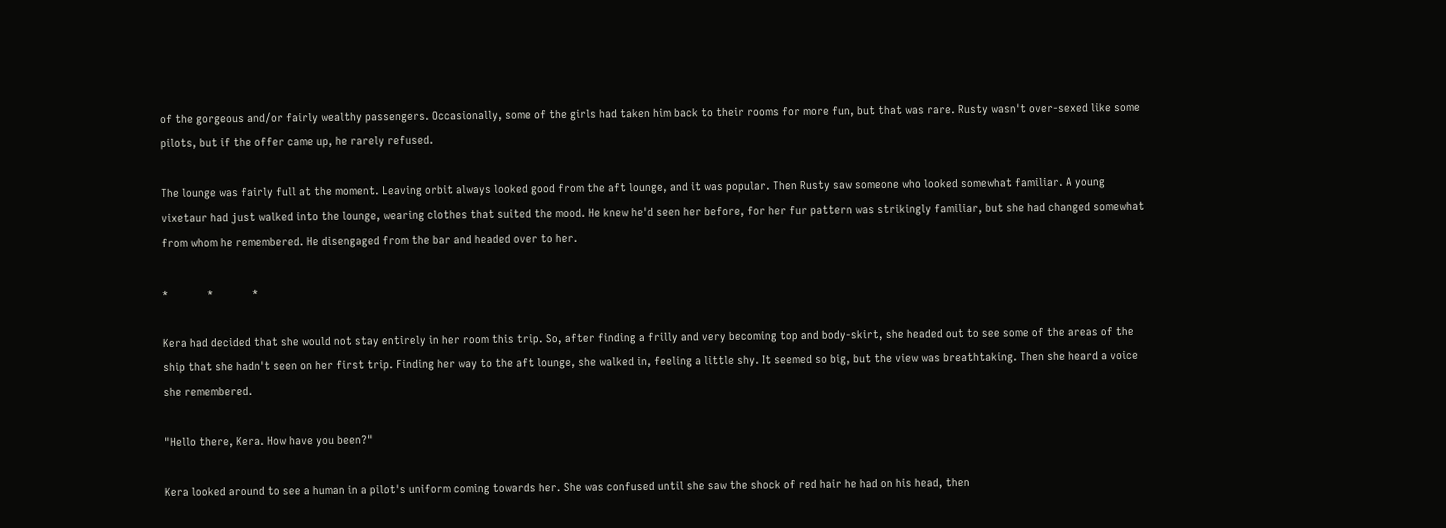of the gorgeous and/or fairly wealthy passengers. Occasionally, some of the girls had taken him back to their rooms for more fun, but that was rare. Rusty wasn't over-sexed like some pilots, but if the offer came up, he rarely refused.

The lounge was fairly full at the moment. Leaving orbit always looked good from the aft lounge, and it was popular. Then Rusty saw someone who looked somewhat familiar. A young vixetaur had just walked into the lounge, wearing clothes that suited the mood. He knew he'd seen her before, for her fur pattern was strikingly familiar, but she had changed somewhat from whom he remembered. He disengaged from the bar and headed over to her.

*             *             *

Kera had decided that she would not stay entirely in her room this trip. So, after finding a frilly and very becoming top and body-skirt, she headed out to see some of the areas of the ship that she hadn't seen on her first trip. Finding her way to the aft lounge, she walked in, feeling a little shy. It seemed so big, but the view was breathtaking. Then she heard a voice she remembered.

"Hello there, Kera. How have you been?"

Kera looked around to see a human in a pilot's uniform coming towards her. She was confused until she saw the shock of red hair he had on his head, then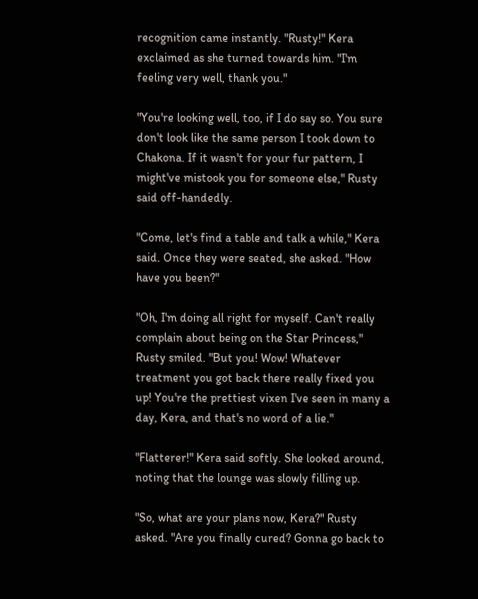recognition came instantly. "Rusty!" Kera exclaimed as she turned towards him. "I'm feeling very well, thank you."

"You're looking well, too, if I do say so. You sure don't look like the same person I took down to Chakona. If it wasn't for your fur pattern, I might've mistook you for someone else," Rusty said off-handedly.

"Come, let's find a table and talk a while," Kera said. Once they were seated, she asked. "How have you been?"

"Oh, I'm doing all right for myself. Can't really complain about being on the Star Princess," Rusty smiled. "But you! Wow! Whatever treatment you got back there really fixed you up! You're the prettiest vixen I've seen in many a day, Kera, and that's no word of a lie."

"Flatterer!" Kera said softly. She looked around, noting that the lounge was slowly filling up.

"So, what are your plans now, Kera?" Rusty asked. "Are you finally cured? Gonna go back to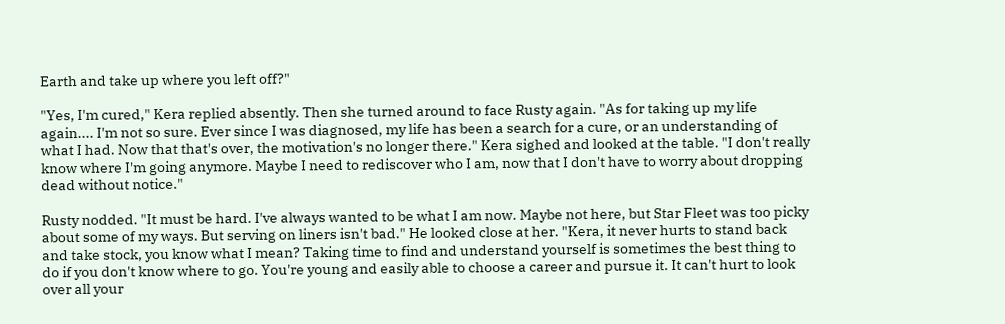Earth and take up where you left off?"

"Yes, I'm cured," Kera replied absently. Then she turned around to face Rusty again. "As for taking up my life again.... I'm not so sure. Ever since I was diagnosed, my life has been a search for a cure, or an understanding of what I had. Now that that's over, the motivation's no longer there." Kera sighed and looked at the table. "I don't really know where I'm going anymore. Maybe I need to rediscover who I am, now that I don't have to worry about dropping dead without notice."

Rusty nodded. "It must be hard. I've always wanted to be what I am now. Maybe not here, but Star Fleet was too picky about some of my ways. But serving on liners isn't bad." He looked close at her. "Kera, it never hurts to stand back and take stock, you know what I mean? Taking time to find and understand yourself is sometimes the best thing to do if you don't know where to go. You're young and easily able to choose a career and pursue it. It can't hurt to look over all your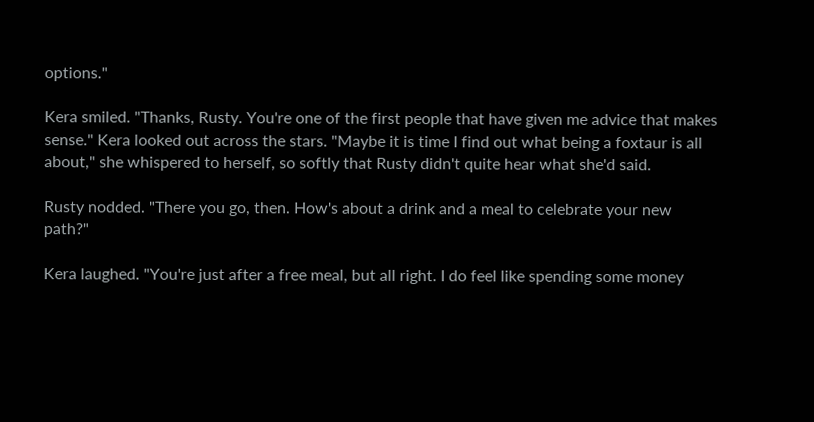options."

Kera smiled. "Thanks, Rusty. You're one of the first people that have given me advice that makes sense." Kera looked out across the stars. "Maybe it is time I find out what being a foxtaur is all about," she whispered to herself, so softly that Rusty didn't quite hear what she'd said.

Rusty nodded. "There you go, then. How's about a drink and a meal to celebrate your new path?"

Kera laughed. "You're just after a free meal, but all right. I do feel like spending some money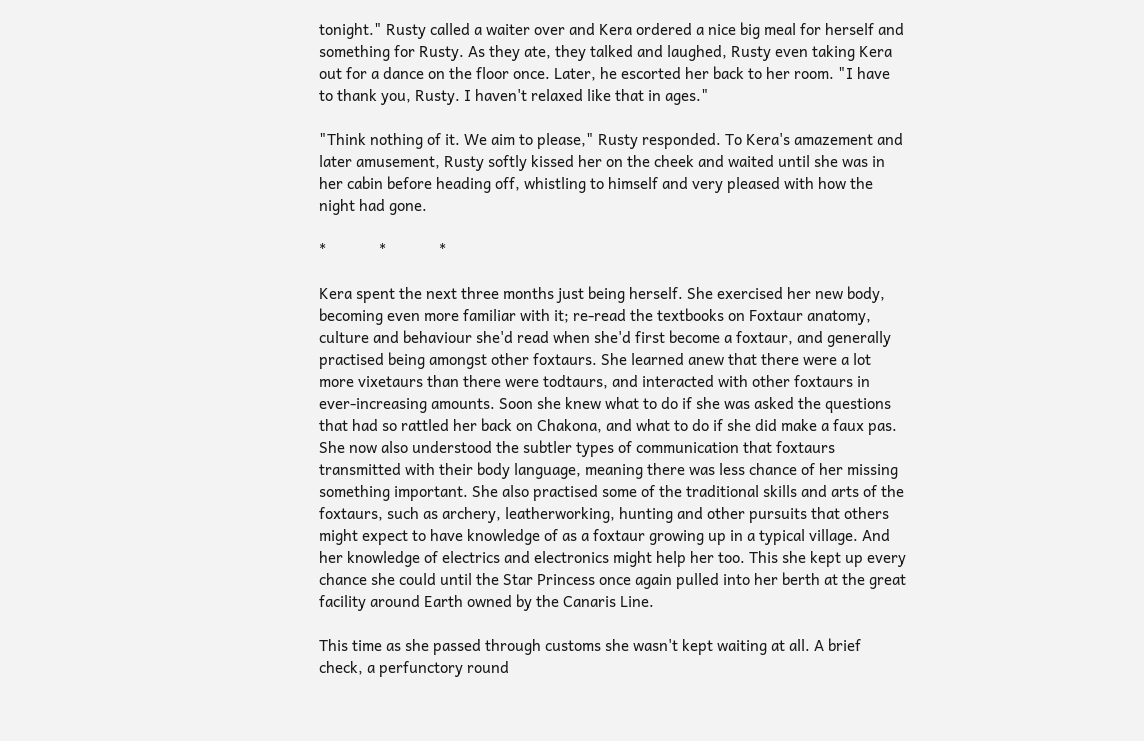tonight." Rusty called a waiter over and Kera ordered a nice big meal for herself and something for Rusty. As they ate, they talked and laughed, Rusty even taking Kera out for a dance on the floor once. Later, he escorted her back to her room. "I have to thank you, Rusty. I haven't relaxed like that in ages."

"Think nothing of it. We aim to please," Rusty responded. To Kera's amazement and later amusement, Rusty softly kissed her on the cheek and waited until she was in her cabin before heading off, whistling to himself and very pleased with how the night had gone.

*             *             *

Kera spent the next three months just being herself. She exercised her new body, becoming even more familiar with it; re-read the textbooks on Foxtaur anatomy, culture and behaviour she'd read when she'd first become a foxtaur, and generally practised being amongst other foxtaurs. She learned anew that there were a lot more vixetaurs than there were todtaurs, and interacted with other foxtaurs in ever-increasing amounts. Soon she knew what to do if she was asked the questions that had so rattled her back on Chakona, and what to do if she did make a faux pas. She now also understood the subtler types of communication that foxtaurs transmitted with their body language, meaning there was less chance of her missing something important. She also practised some of the traditional skills and arts of the foxtaurs, such as archery, leatherworking, hunting and other pursuits that others might expect to have knowledge of as a foxtaur growing up in a typical village. And her knowledge of electrics and electronics might help her too. This she kept up every chance she could until the Star Princess once again pulled into her berth at the great facility around Earth owned by the Canaris Line.

This time as she passed through customs she wasn't kept waiting at all. A brief check, a perfunctory round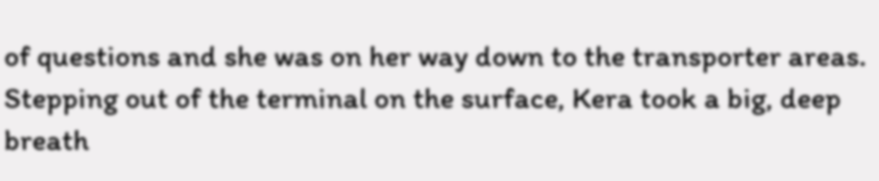of questions and she was on her way down to the transporter areas. Stepping out of the terminal on the surface, Kera took a big, deep breath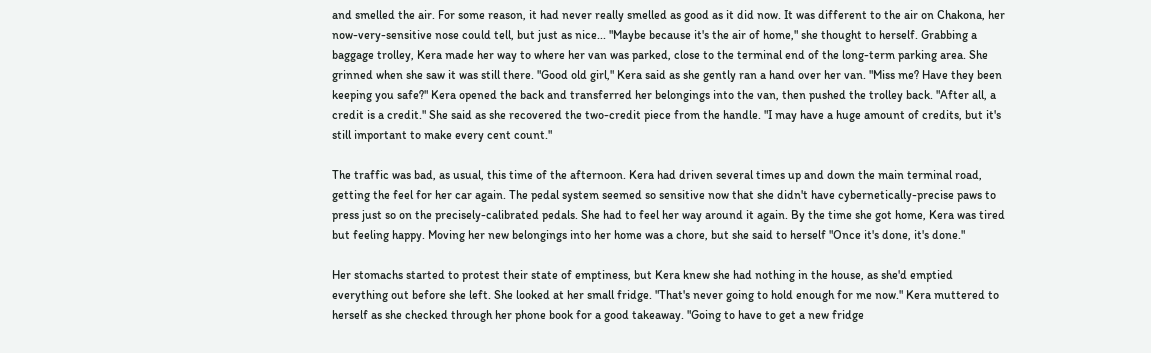and smelled the air. For some reason, it had never really smelled as good as it did now. It was different to the air on Chakona, her now-very-sensitive nose could tell, but just as nice... "Maybe because it's the air of home," she thought to herself. Grabbing a baggage trolley, Kera made her way to where her van was parked, close to the terminal end of the long-term parking area. She grinned when she saw it was still there. "Good old girl," Kera said as she gently ran a hand over her van. "Miss me? Have they been keeping you safe?" Kera opened the back and transferred her belongings into the van, then pushed the trolley back. "After all, a credit is a credit." She said as she recovered the two-credit piece from the handle. "I may have a huge amount of credits, but it's still important to make every cent count."

The traffic was bad, as usual, this time of the afternoon. Kera had driven several times up and down the main terminal road, getting the feel for her car again. The pedal system seemed so sensitive now that she didn't have cybernetically-precise paws to press just so on the precisely-calibrated pedals. She had to feel her way around it again. By the time she got home, Kera was tired but feeling happy. Moving her new belongings into her home was a chore, but she said to herself "Once it's done, it's done."

Her stomachs started to protest their state of emptiness, but Kera knew she had nothing in the house, as she'd emptied everything out before she left. She looked at her small fridge. "That's never going to hold enough for me now." Kera muttered to herself as she checked through her phone book for a good takeaway. "Going to have to get a new fridge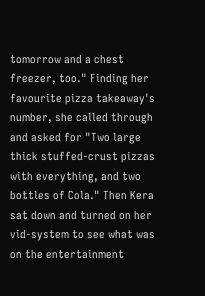tomorrow and a chest freezer, too." Finding her favourite pizza takeaway's number, she called through and asked for "Two large thick stuffed-crust pizzas with everything, and two bottles of Cola." Then Kera sat down and turned on her vid-system to see what was on the entertainment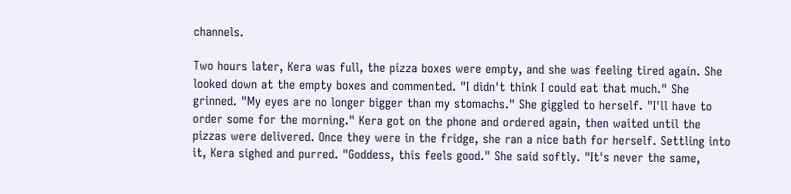channels.

Two hours later, Kera was full, the pizza boxes were empty, and she was feeling tired again. She looked down at the empty boxes and commented. "I didn't think I could eat that much." She grinned. "My eyes are no longer bigger than my stomachs." She giggled to herself. "I'll have to order some for the morning." Kera got on the phone and ordered again, then waited until the pizzas were delivered. Once they were in the fridge, she ran a nice bath for herself. Settling into it, Kera sighed and purred. "Goddess, this feels good." She said softly. "It's never the same,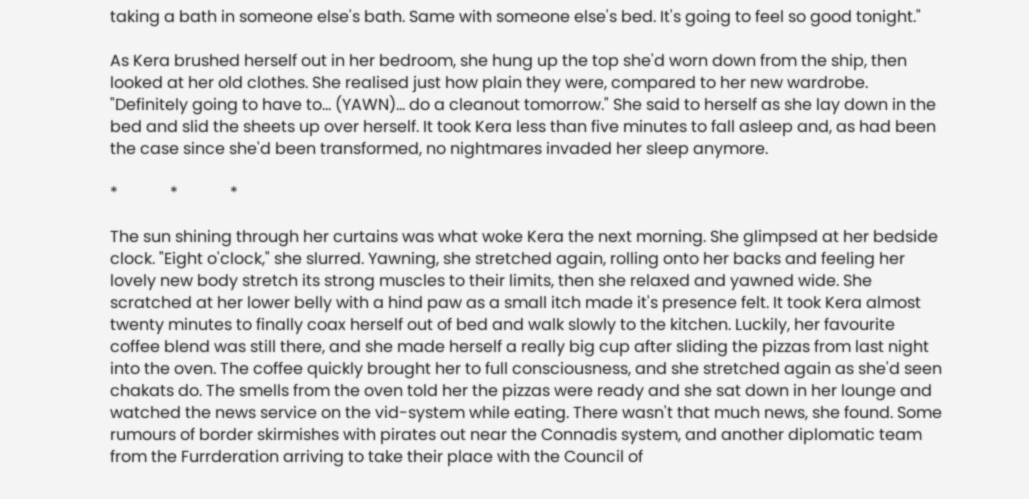taking a bath in someone else's bath. Same with someone else's bed. It's going to feel so good tonight."

As Kera brushed herself out in her bedroom, she hung up the top she'd worn down from the ship, then looked at her old clothes. She realised just how plain they were, compared to her new wardrobe. "Definitely going to have to... (YAWN)... do a cleanout tomorrow." She said to herself as she lay down in the bed and slid the sheets up over herself. It took Kera less than five minutes to fall asleep and, as had been the case since she'd been transformed, no nightmares invaded her sleep anymore.

*             *             *

The sun shining through her curtains was what woke Kera the next morning. She glimpsed at her bedside clock. "Eight o'clock," she slurred. Yawning, she stretched again, rolling onto her backs and feeling her lovely new body stretch its strong muscles to their limits, then she relaxed and yawned wide. She scratched at her lower belly with a hind paw as a small itch made it's presence felt. It took Kera almost twenty minutes to finally coax herself out of bed and walk slowly to the kitchen. Luckily, her favourite coffee blend was still there, and she made herself a really big cup after sliding the pizzas from last night into the oven. The coffee quickly brought her to full consciousness, and she stretched again as she'd seen chakats do. The smells from the oven told her the pizzas were ready and she sat down in her lounge and watched the news service on the vid-system while eating. There wasn't that much news, she found. Some rumours of border skirmishes with pirates out near the Connadis system, and another diplomatic team from the Furrderation arriving to take their place with the Council of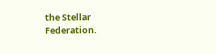the Stellar Federation.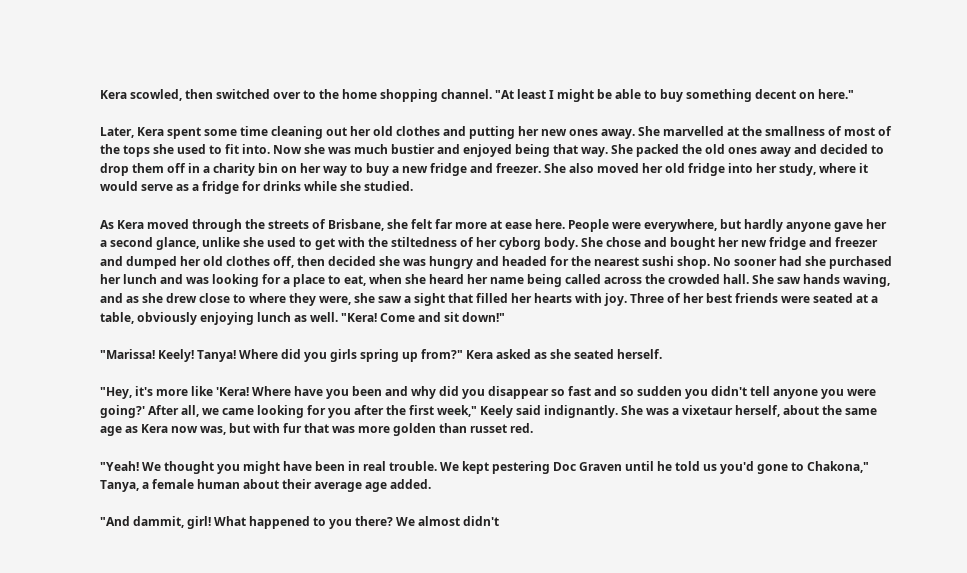Kera scowled, then switched over to the home shopping channel. "At least I might be able to buy something decent on here."

Later, Kera spent some time cleaning out her old clothes and putting her new ones away. She marvelled at the smallness of most of the tops she used to fit into. Now she was much bustier and enjoyed being that way. She packed the old ones away and decided to drop them off in a charity bin on her way to buy a new fridge and freezer. She also moved her old fridge into her study, where it would serve as a fridge for drinks while she studied.

As Kera moved through the streets of Brisbane, she felt far more at ease here. People were everywhere, but hardly anyone gave her a second glance, unlike she used to get with the stiltedness of her cyborg body. She chose and bought her new fridge and freezer and dumped her old clothes off, then decided she was hungry and headed for the nearest sushi shop. No sooner had she purchased her lunch and was looking for a place to eat, when she heard her name being called across the crowded hall. She saw hands waving, and as she drew close to where they were, she saw a sight that filled her hearts with joy. Three of her best friends were seated at a table, obviously enjoying lunch as well. "Kera! Come and sit down!"

"Marissa! Keely! Tanya! Where did you girls spring up from?" Kera asked as she seated herself.

"Hey, it's more like 'Kera! Where have you been and why did you disappear so fast and so sudden you didn't tell anyone you were going?' After all, we came looking for you after the first week," Keely said indignantly. She was a vixetaur herself, about the same age as Kera now was, but with fur that was more golden than russet red.

"Yeah! We thought you might have been in real trouble. We kept pestering Doc Graven until he told us you'd gone to Chakona," Tanya, a female human about their average age added.

"And dammit, girl! What happened to you there? We almost didn't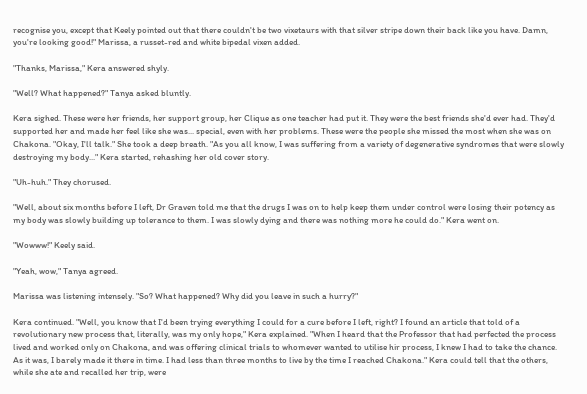recognise you, except that Keely pointed out that there couldn't be two vixetaurs with that silver stripe down their back like you have. Damn, you're looking good!" Marissa, a russet-red and white bipedal vixen added.

"Thanks, Marissa," Kera answered shyly.

"Well? What happened?" Tanya asked bluntly.

Kera sighed. These were her friends, her support group, her Clique as one teacher had put it. They were the best friends she'd ever had. They'd supported her and made her feel like she was... special, even with her problems. These were the people she missed the most when she was on Chakona. "Okay, I'll talk." She took a deep breath. "As you all know, I was suffering from a variety of degenerative syndromes that were slowly destroying my body..." Kera started, rehashing her old cover story.

"Uh-huh." They chorused.

"Well, about six months before I left, Dr Graven told me that the drugs I was on to help keep them under control were losing their potency as my body was slowly building up tolerance to them. I was slowly dying and there was nothing more he could do." Kera went on.

"Wowww!" Keely said.

"Yeah, wow," Tanya agreed.

Marissa was listening intensely. "So? What happened? Why did you leave in such a hurry?"

Kera continued. "Well, you know that I'd been trying everything I could for a cure before I left, right? I found an article that told of a revolutionary new process that, literally, was my only hope," Kera explained. "When I heard that the Professor that had perfected the process lived and worked only on Chakona, and was offering clinical trials to whomever wanted to utilise hir process, I knew I had to take the chance. As it was, I barely made it there in time. I had less than three months to live by the time I reached Chakona." Kera could tell that the others, while she ate and recalled her trip, were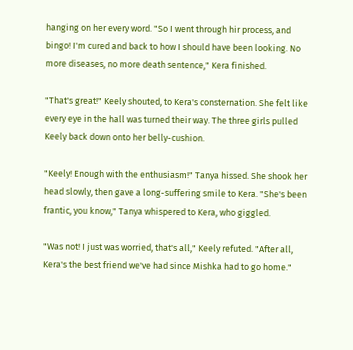hanging on her every word. "So I went through hir process, and bingo! I'm cured and back to how I should have been looking. No more diseases, no more death sentence," Kera finished.

"That's great!" Keely shouted, to Kera's consternation. She felt like every eye in the hall was turned their way. The three girls pulled Keely back down onto her belly-cushion.

"Keely! Enough with the enthusiasm!" Tanya hissed. She shook her head slowly, then gave a long-suffering smile to Kera. "She's been frantic, you know," Tanya whispered to Kera, who giggled.

"Was not! I just was worried, that's all," Keely refuted. "After all, Kera's the best friend we've had since Mishka had to go home."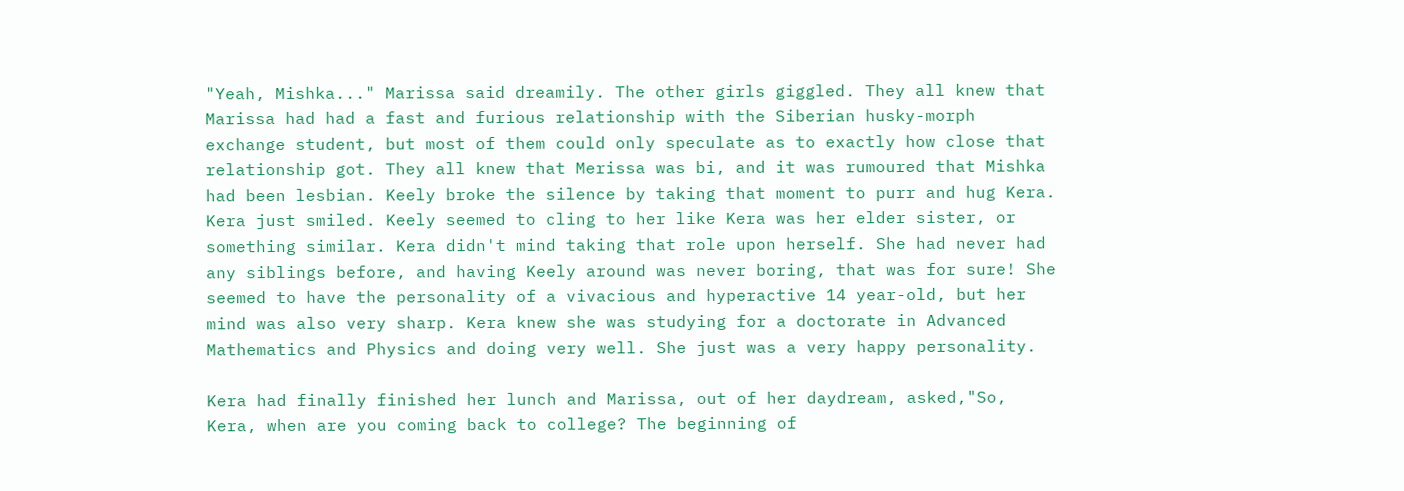"Yeah, Mishka..." Marissa said dreamily. The other girls giggled. They all knew that Marissa had had a fast and furious relationship with the Siberian husky-morph exchange student, but most of them could only speculate as to exactly how close that relationship got. They all knew that Merissa was bi, and it was rumoured that Mishka had been lesbian. Keely broke the silence by taking that moment to purr and hug Kera. Kera just smiled. Keely seemed to cling to her like Kera was her elder sister, or something similar. Kera didn't mind taking that role upon herself. She had never had any siblings before, and having Keely around was never boring, that was for sure! She seemed to have the personality of a vivacious and hyperactive 14 year-old, but her mind was also very sharp. Kera knew she was studying for a doctorate in Advanced Mathematics and Physics and doing very well. She just was a very happy personality.

Kera had finally finished her lunch and Marissa, out of her daydream, asked,"So, Kera, when are you coming back to college? The beginning of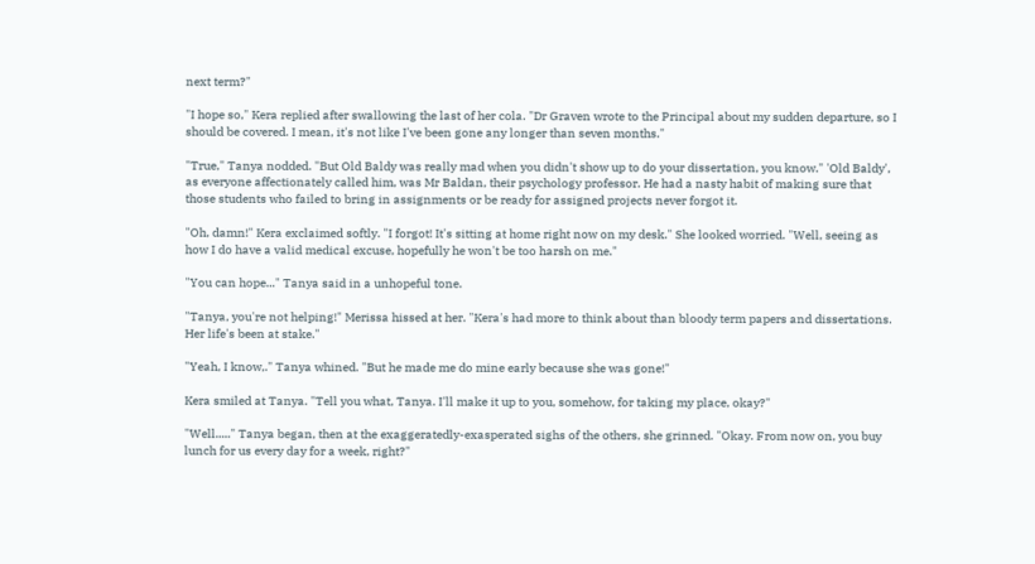next term?"

"I hope so," Kera replied after swallowing the last of her cola. "Dr Graven wrote to the Principal about my sudden departure, so I should be covered. I mean, it's not like I've been gone any longer than seven months."

"True," Tanya nodded. "But Old Baldy was really mad when you didn't show up to do your dissertation, you know." 'Old Baldy', as everyone affectionately called him, was Mr Baldan, their psychology professor. He had a nasty habit of making sure that those students who failed to bring in assignments or be ready for assigned projects never forgot it.

"Oh, damn!" Kera exclaimed softly. "I forgot! It's sitting at home right now on my desk." She looked worried. "Well, seeing as how I do have a valid medical excuse, hopefully he won't be too harsh on me."

"You can hope..." Tanya said in a unhopeful tone.

"Tanya, you're not helping!" Merissa hissed at her. "Kera's had more to think about than bloody term papers and dissertations. Her life's been at stake."

"Yeah, I know,." Tanya whined. "But he made me do mine early because she was gone!"

Kera smiled at Tanya. "Tell you what, Tanya. I'll make it up to you, somehow, for taking my place, okay?"

"Well....." Tanya began, then at the exaggeratedly-exasperated sighs of the others, she grinned. "Okay. From now on, you buy lunch for us every day for a week, right?"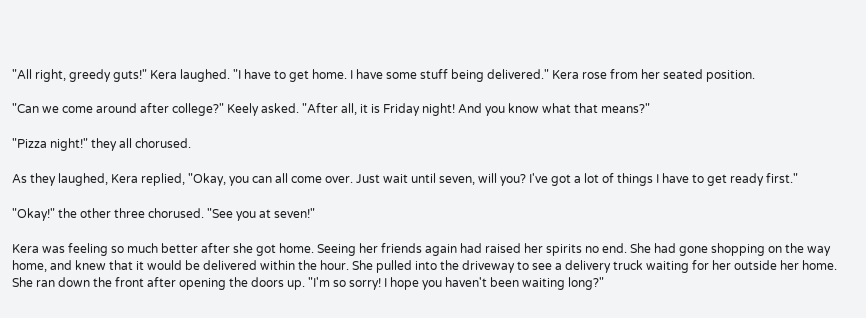"All right, greedy guts!" Kera laughed. "I have to get home. I have some stuff being delivered." Kera rose from her seated position.

"Can we come around after college?" Keely asked. "After all, it is Friday night! And you know what that means?"

"Pizza night!" they all chorused.

As they laughed, Kera replied, "Okay, you can all come over. Just wait until seven, will you? I've got a lot of things I have to get ready first."

"Okay!" the other three chorused. "See you at seven!"

Kera was feeling so much better after she got home. Seeing her friends again had raised her spirits no end. She had gone shopping on the way home, and knew that it would be delivered within the hour. She pulled into the driveway to see a delivery truck waiting for her outside her home. She ran down the front after opening the doors up. "I'm so sorry! I hope you haven't been waiting long?"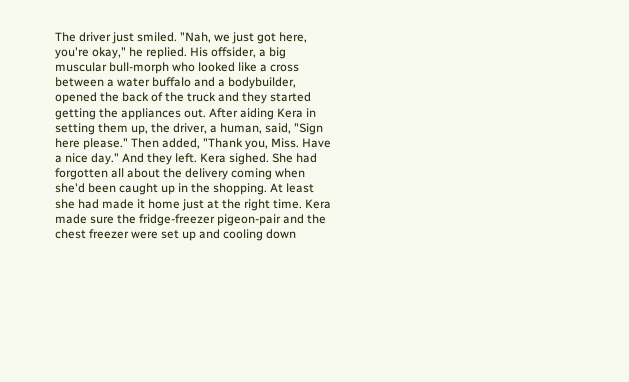The driver just smiled. "Nah, we just got here, you're okay," he replied. His offsider, a big muscular bull-morph who looked like a cross between a water buffalo and a bodybuilder, opened the back of the truck and they started getting the appliances out. After aiding Kera in setting them up, the driver, a human, said, "Sign here please." Then added, "Thank you, Miss. Have a nice day." And they left. Kera sighed. She had forgotten all about the delivery coming when she'd been caught up in the shopping. At least she had made it home just at the right time. Kera made sure the fridge-freezer pigeon-pair and the chest freezer were set up and cooling down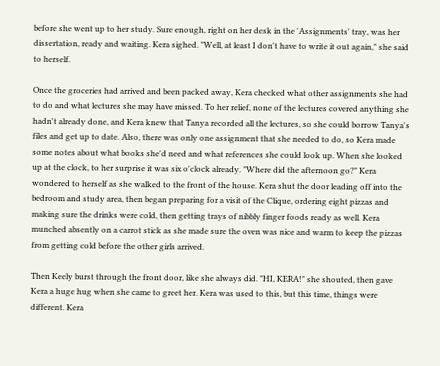before she went up to her study. Sure enough, right on her desk in the 'Assignments' tray, was her dissertation, ready and waiting. Kera sighed. "Well, at least I don't have to write it out again," she said to herself.

Once the groceries had arrived and been packed away, Kera checked what other assignments she had to do and what lectures she may have missed. To her relief, none of the lectures covered anything she hadn't already done, and Kera knew that Tanya recorded all the lectures, so she could borrow Tanya's files and get up to date. Also, there was only one assignment that she needed to do, so Kera made some notes about what books she'd need and what references she could look up. When she looked up at the clock, to her surprise it was six o'clock already. "Where did the afternoon go?" Kera wondered to herself as she walked to the front of the house. Kera shut the door leading off into the bedroom and study area, then began preparing for a visit of the Clique, ordering eight pizzas and making sure the drinks were cold, then getting trays of nibbly finger foods ready as well. Kera munched absently on a carrot stick as she made sure the oven was nice and warm to keep the pizzas from getting cold before the other girls arrived.

Then Keely burst through the front door, like she always did. "HI, KERA!" she shouted, then gave Kera a huge hug when she came to greet her. Kera was used to this, but this time, things were different. Kera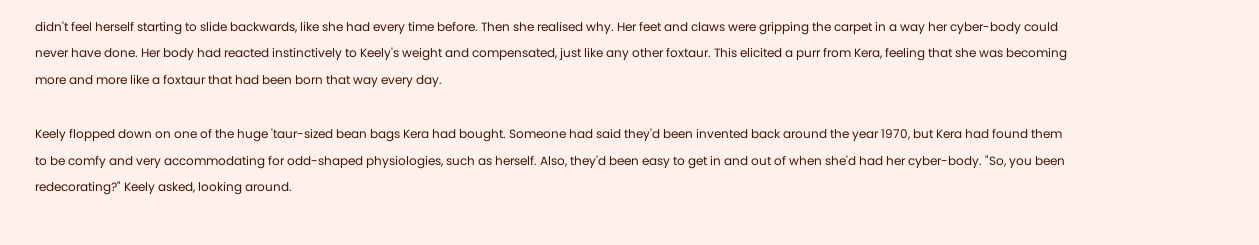didn't feel herself starting to slide backwards, like she had every time before. Then she realised why. Her feet and claws were gripping the carpet in a way her cyber-body could never have done. Her body had reacted instinctively to Keely's weight and compensated, just like any other foxtaur. This elicited a purr from Kera, feeling that she was becoming more and more like a foxtaur that had been born that way every day.

Keely flopped down on one of the huge 'taur-sized bean bags Kera had bought. Someone had said they'd been invented back around the year 1970, but Kera had found them to be comfy and very accommodating for odd-shaped physiologies, such as herself. Also, they'd been easy to get in and out of when she'd had her cyber-body. "So, you been redecorating?" Keely asked, looking around.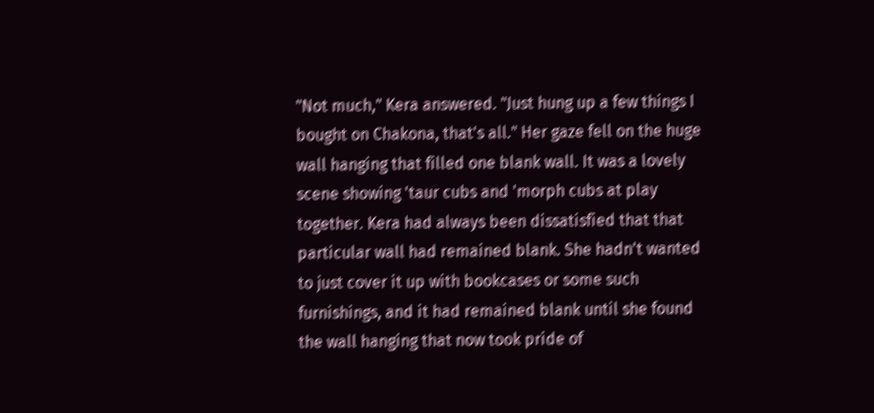"Not much," Kera answered. "Just hung up a few things I bought on Chakona, that's all." Her gaze fell on the huge wall hanging that filled one blank wall. It was a lovely scene showing 'taur cubs and 'morph cubs at play together. Kera had always been dissatisfied that that particular wall had remained blank. She hadn't wanted to just cover it up with bookcases or some such furnishings, and it had remained blank until she found the wall hanging that now took pride of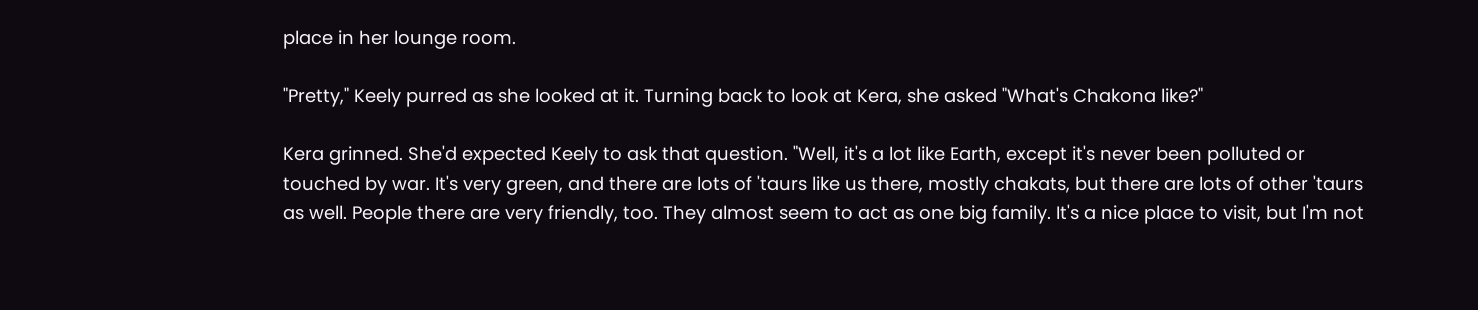place in her lounge room.

"Pretty," Keely purred as she looked at it. Turning back to look at Kera, she asked "What's Chakona like?"

Kera grinned. She'd expected Keely to ask that question. "Well, it's a lot like Earth, except it's never been polluted or touched by war. It's very green, and there are lots of 'taurs like us there, mostly chakats, but there are lots of other 'taurs as well. People there are very friendly, too. They almost seem to act as one big family. It's a nice place to visit, but I'm not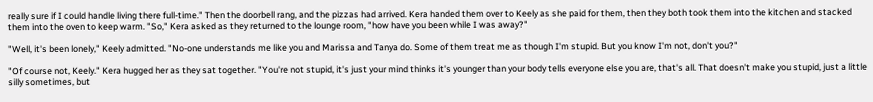really sure if I could handle living there full-time." Then the doorbell rang, and the pizzas had arrived. Kera handed them over to Keely as she paid for them, then they both took them into the kitchen and stacked them into the oven to keep warm. "So," Kera asked as they returned to the lounge room, "how have you been while I was away?"

"Well, it's been lonely," Keely admitted. "No-one understands me like you and Marissa and Tanya do. Some of them treat me as though I'm stupid. But you know I'm not, don't you?"

"Of course not, Keely." Kera hugged her as they sat together. "You're not stupid, it's just your mind thinks it's younger than your body tells everyone else you are, that's all. That doesn't make you stupid, just a little silly sometimes, but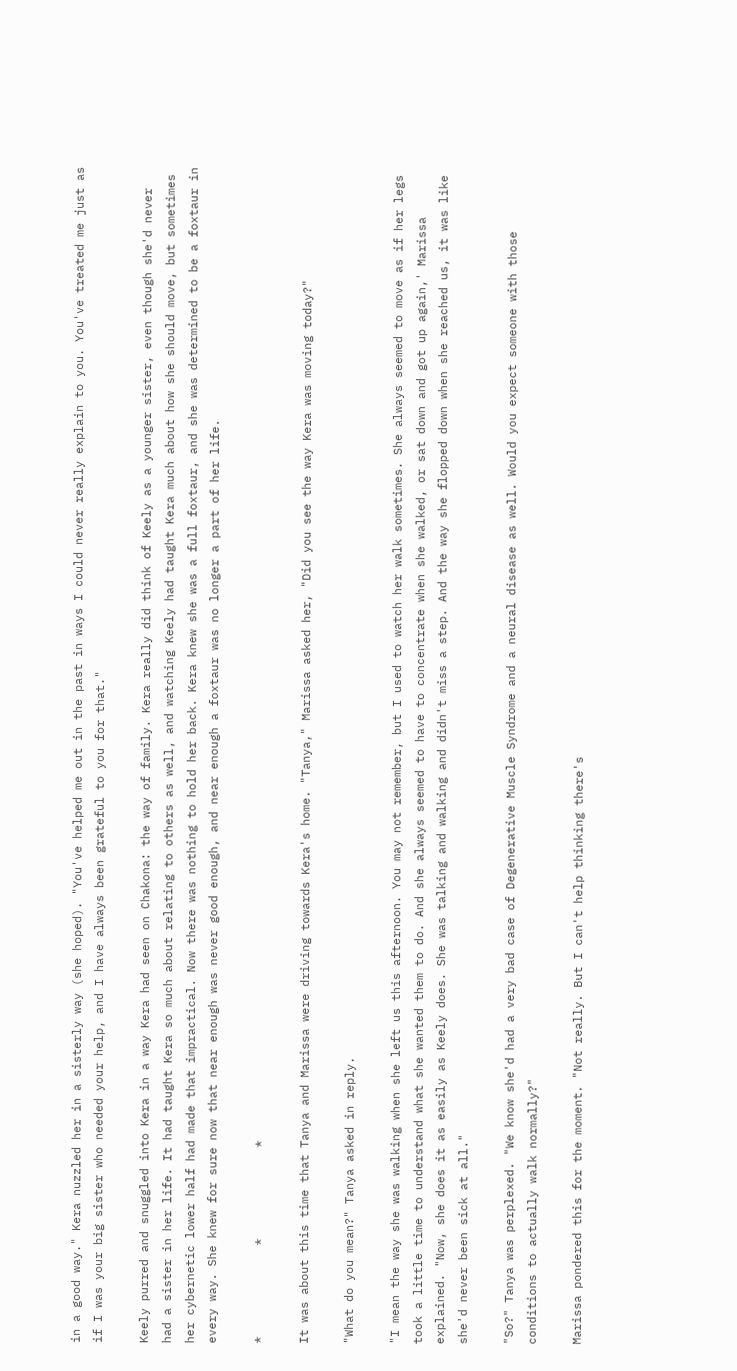in a good way." Kera nuzzled her in a sisterly way (she hoped). "You've helped me out in the past in ways I could never really explain to you. You've treated me just as if I was your big sister who needed your help, and I have always been grateful to you for that."

Keely purred and snuggled into Kera in a way Kera had seen on Chakona: the way of family. Kera really did think of Keely as a younger sister, even though she'd never had a sister in her life. It had taught Kera so much about relating to others as well, and watching Keely had taught Kera much about how she should move, but sometimes her cybernetic lower half had made that impractical. Now there was nothing to hold her back. Kera knew she was a full foxtaur, and she was determined to be a foxtaur in every way. She knew for sure now that near enough was never good enough, and near enough a foxtaur was no longer a part of her life.

*             *             *

It was about this time that Tanya and Marissa were driving towards Kera's home. "Tanya," Marissa asked her, "Did you see the way Kera was moving today?"

"What do you mean?" Tanya asked in reply.

"I mean the way she was walking when she left us this afternoon. You may not remember, but I used to watch her walk sometimes. She always seemed to move as if her legs took a little time to understand what she wanted them to do. And she always seemed to have to concentrate when she walked, or sat down and got up again,' Marissa explained. "Now, she does it as easily as Keely does. She was talking and walking and didn't miss a step. And the way she flopped down when she reached us, it was like she'd never been sick at all."

"So?" Tanya was perplexed. "We know she'd had a very bad case of Degenerative Muscle Syndrome and a neural disease as well. Would you expect someone with those conditions to actually walk normally?"

Marissa pondered this for the moment. "Not really. But I can't help thinking there's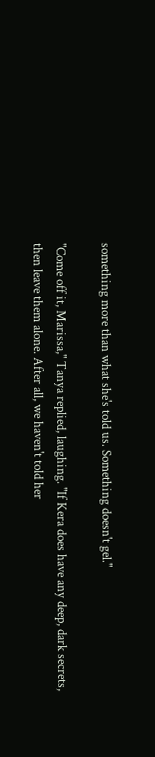something more than what she's told us. Something doesn't gel."

"Come off it, Marissa," Tanya replied, laughing. "If Kera does have any deep, dark secrets, then leave them alone. After all, we haven't told her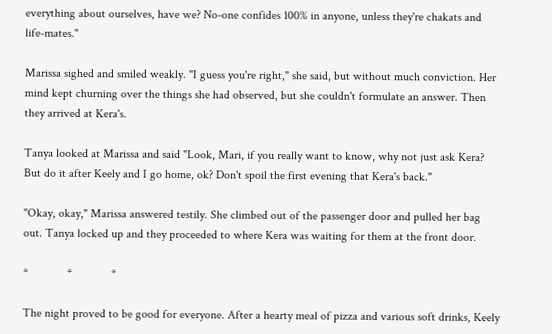everything about ourselves, have we? No-one confides 100% in anyone, unless they're chakats and life-mates."

Marissa sighed and smiled weakly. "I guess you're right," she said, but without much conviction. Her mind kept churning over the things she had observed, but she couldn't formulate an answer. Then they arrived at Kera's.

Tanya looked at Marissa and said "Look, Mari, if you really want to know, why not just ask Kera? But do it after Keely and I go home, ok? Don't spoil the first evening that Kera's back."

"Okay, okay," Marissa answered testily. She climbed out of the passenger door and pulled her bag out. Tanya locked up and they proceeded to where Kera was waiting for them at the front door.

*             *             *

The night proved to be good for everyone. After a hearty meal of pizza and various soft drinks, Keely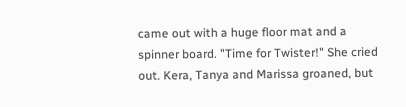came out with a huge floor mat and a spinner board. "Time for Twister!" She cried out. Kera, Tanya and Marissa groaned, but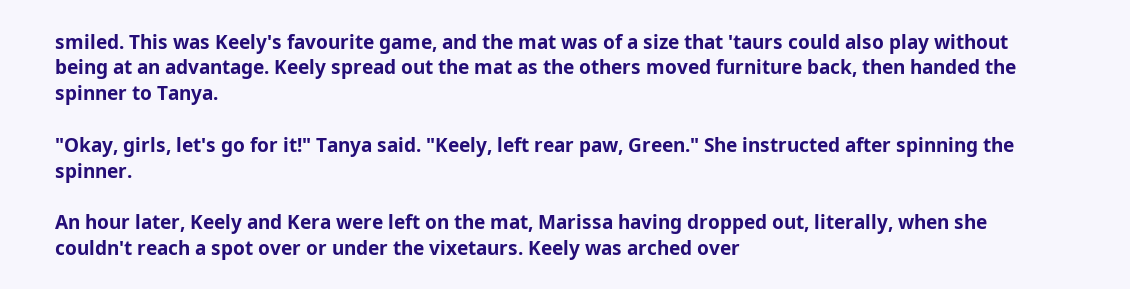smiled. This was Keely's favourite game, and the mat was of a size that 'taurs could also play without being at an advantage. Keely spread out the mat as the others moved furniture back, then handed the spinner to Tanya.

"Okay, girls, let's go for it!" Tanya said. "Keely, left rear paw, Green." She instructed after spinning the spinner.

An hour later, Keely and Kera were left on the mat, Marissa having dropped out, literally, when she couldn't reach a spot over or under the vixetaurs. Keely was arched over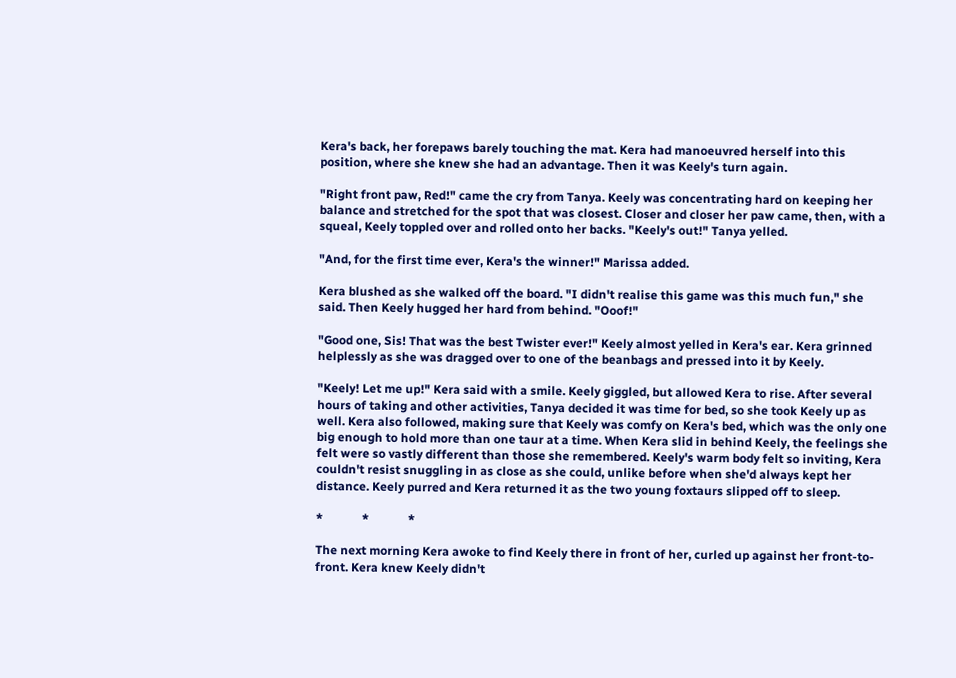Kera's back, her forepaws barely touching the mat. Kera had manoeuvred herself into this position, where she knew she had an advantage. Then it was Keely's turn again.

"Right front paw, Red!" came the cry from Tanya. Keely was concentrating hard on keeping her balance and stretched for the spot that was closest. Closer and closer her paw came, then, with a squeal, Keely toppled over and rolled onto her backs. "Keely's out!" Tanya yelled.

"And, for the first time ever, Kera's the winner!" Marissa added.

Kera blushed as she walked off the board. "I didn't realise this game was this much fun," she said. Then Keely hugged her hard from behind. "Ooof!"

"Good one, Sis! That was the best Twister ever!" Keely almost yelled in Kera's ear. Kera grinned helplessly as she was dragged over to one of the beanbags and pressed into it by Keely.

"Keely! Let me up!" Kera said with a smile. Keely giggled, but allowed Kera to rise. After several hours of taking and other activities, Tanya decided it was time for bed, so she took Keely up as well. Kera also followed, making sure that Keely was comfy on Kera's bed, which was the only one big enough to hold more than one taur at a time. When Kera slid in behind Keely, the feelings she felt were so vastly different than those she remembered. Keely's warm body felt so inviting, Kera couldn't resist snuggling in as close as she could, unlike before when she'd always kept her distance. Keely purred and Kera returned it as the two young foxtaurs slipped off to sleep.

*             *             *

The next morning Kera awoke to find Keely there in front of her, curled up against her front-to-front. Kera knew Keely didn't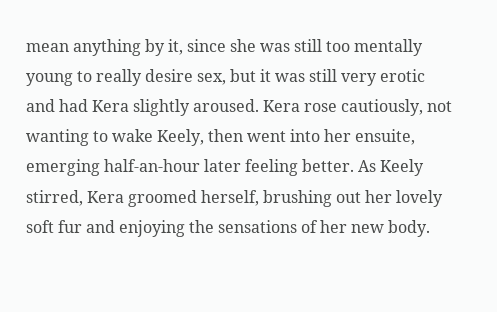mean anything by it, since she was still too mentally young to really desire sex, but it was still very erotic and had Kera slightly aroused. Kera rose cautiously, not wanting to wake Keely, then went into her ensuite, emerging half-an-hour later feeling better. As Keely stirred, Kera groomed herself, brushing out her lovely soft fur and enjoying the sensations of her new body.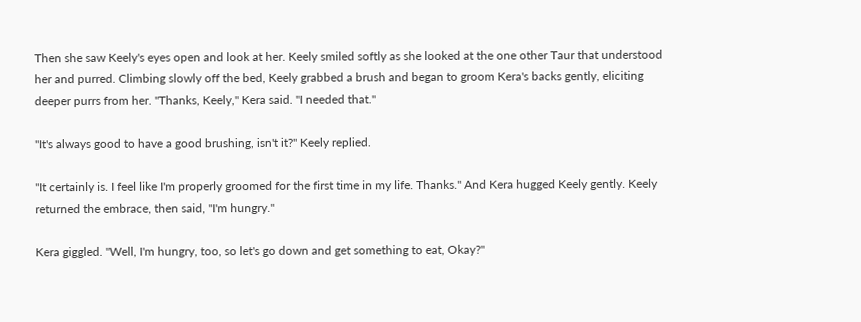Then she saw Keely's eyes open and look at her. Keely smiled softly as she looked at the one other Taur that understood her and purred. Climbing slowly off the bed, Keely grabbed a brush and began to groom Kera's backs gently, eliciting deeper purrs from her. "Thanks, Keely," Kera said. "I needed that."

"It's always good to have a good brushing, isn't it?" Keely replied.

"It certainly is. I feel like I'm properly groomed for the first time in my life. Thanks." And Kera hugged Keely gently. Keely returned the embrace, then said, "I'm hungry."

Kera giggled. "Well, I'm hungry, too, so let's go down and get something to eat, Okay?"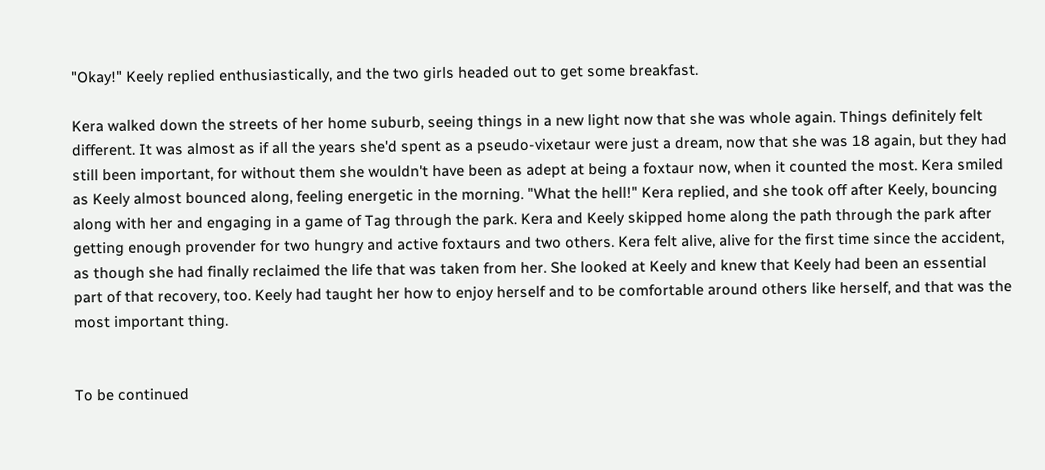"Okay!" Keely replied enthusiastically, and the two girls headed out to get some breakfast.

Kera walked down the streets of her home suburb, seeing things in a new light now that she was whole again. Things definitely felt different. It was almost as if all the years she'd spent as a pseudo-vixetaur were just a dream, now that she was 18 again, but they had still been important, for without them she wouldn't have been as adept at being a foxtaur now, when it counted the most. Kera smiled as Keely almost bounced along, feeling energetic in the morning. "What the hell!" Kera replied, and she took off after Keely, bouncing along with her and engaging in a game of Tag through the park. Kera and Keely skipped home along the path through the park after getting enough provender for two hungry and active foxtaurs and two others. Kera felt alive, alive for the first time since the accident, as though she had finally reclaimed the life that was taken from her. She looked at Keely and knew that Keely had been an essential part of that recovery, too. Keely had taught her how to enjoy herself and to be comfortable around others like herself, and that was the most important thing.


To be continued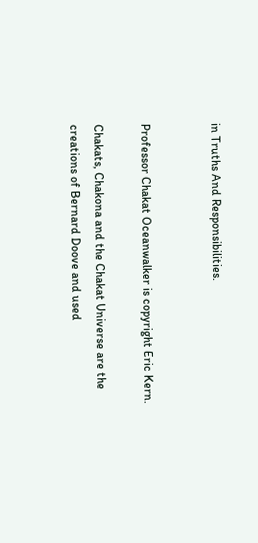in Truths And Responsibilities.


Professor Chakat Oceanwalker is copyright Eric Kern.

Chakats, Chakona and the Chakat Universe are the creations of Bernard Doove and used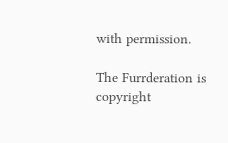with permission.

The Furrderation is copyright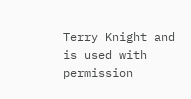Terry Knight and is used with permission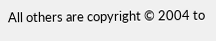All others are copyright © 2004 to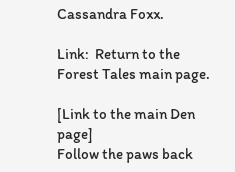Cassandra Foxx.

Link:  Return to the Forest Tales main page.

[Link to the main Den page]
Follow the paws back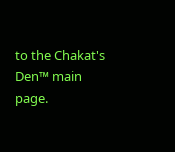to the Chakat's Den™ main page.